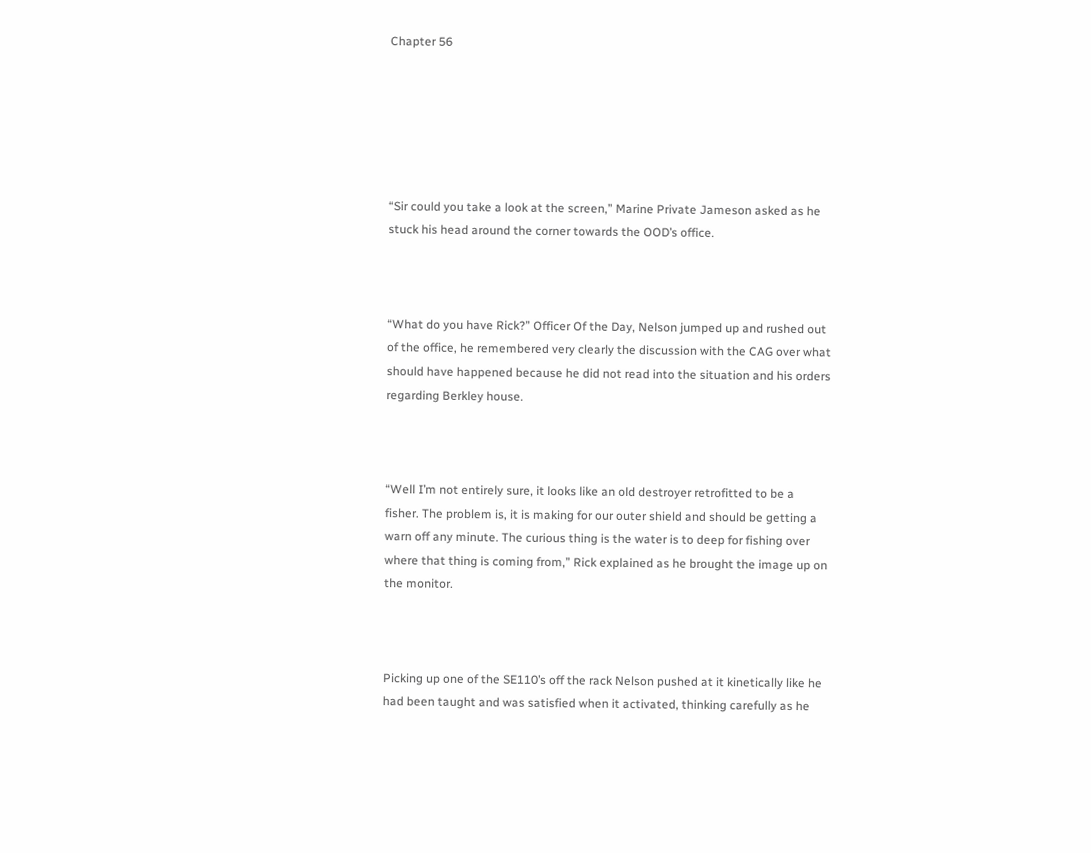Chapter 56






“Sir could you take a look at the screen,” Marine Private Jameson asked as he stuck his head around the corner towards the OOD’s office.



“What do you have Rick?” Officer Of the Day, Nelson jumped up and rushed out of the office, he remembered very clearly the discussion with the CAG over what should have happened because he did not read into the situation and his orders regarding Berkley house.



“Well I’m not entirely sure, it looks like an old destroyer retrofitted to be a fisher. The problem is, it is making for our outer shield and should be getting a warn off any minute. The curious thing is the water is to deep for fishing over where that thing is coming from,” Rick explained as he brought the image up on the monitor.



Picking up one of the SE110’s off the rack Nelson pushed at it kinetically like he had been taught and was satisfied when it activated, thinking carefully as he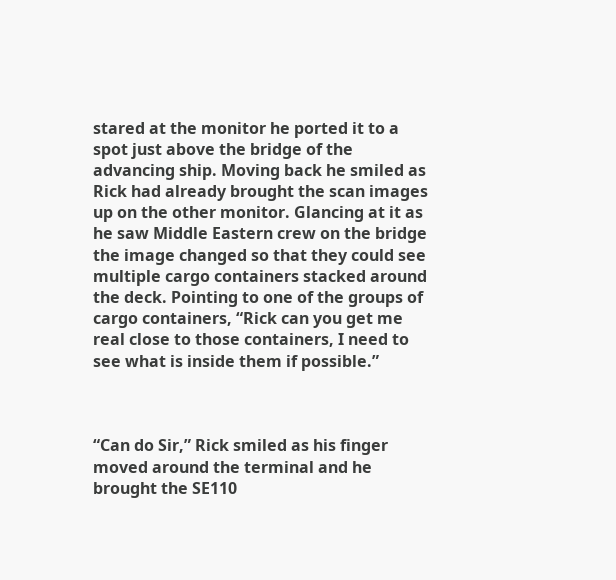stared at the monitor he ported it to a spot just above the bridge of the advancing ship. Moving back he smiled as Rick had already brought the scan images up on the other monitor. Glancing at it as he saw Middle Eastern crew on the bridge the image changed so that they could see multiple cargo containers stacked around the deck. Pointing to one of the groups of cargo containers, “Rick can you get me real close to those containers, I need to see what is inside them if possible.”



“Can do Sir,” Rick smiled as his finger moved around the terminal and he brought the SE110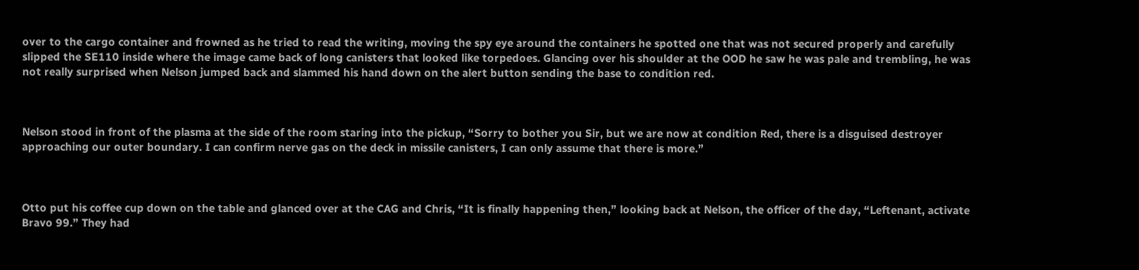over to the cargo container and frowned as he tried to read the writing, moving the spy eye around the containers he spotted one that was not secured properly and carefully slipped the SE110 inside where the image came back of long canisters that looked like torpedoes. Glancing over his shoulder at the OOD he saw he was pale and trembling, he was not really surprised when Nelson jumped back and slammed his hand down on the alert button sending the base to condition red.



Nelson stood in front of the plasma at the side of the room staring into the pickup, “Sorry to bother you Sir, but we are now at condition Red, there is a disguised destroyer approaching our outer boundary. I can confirm nerve gas on the deck in missile canisters, I can only assume that there is more.”



Otto put his coffee cup down on the table and glanced over at the CAG and Chris, “It is finally happening then,” looking back at Nelson, the officer of the day, “Leftenant, activate Bravo 99.” They had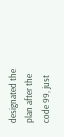designated the plan after the code 99, just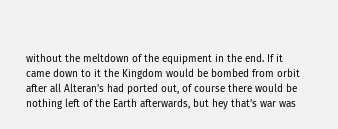without the meltdown of the equipment in the end. If it came down to it the Kingdom would be bombed from orbit after all Alteran's had ported out, of course there would be nothing left of the Earth afterwards, but hey that’s war was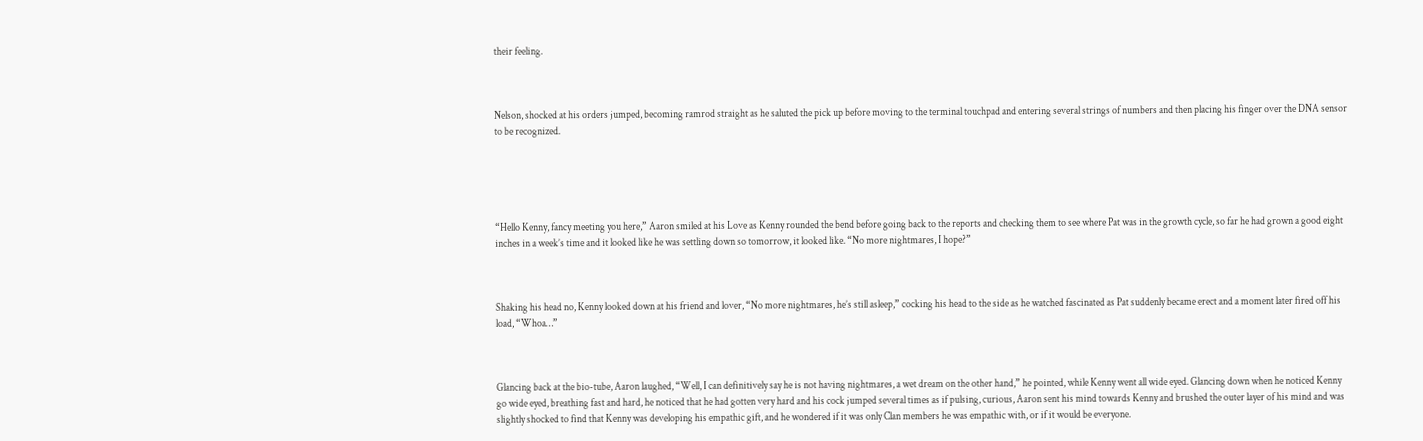their feeling.



Nelson, shocked at his orders jumped, becoming ramrod straight as he saluted the pick up before moving to the terminal touchpad and entering several strings of numbers and then placing his finger over the DNA sensor to be recognized.





“Hello Kenny, fancy meeting you here,” Aaron smiled at his Love as Kenny rounded the bend before going back to the reports and checking them to see where Pat was in the growth cycle, so far he had grown a good eight inches in a week’s time and it looked like he was settling down so tomorrow, it looked like. “No more nightmares, I hope?”



Shaking his head no, Kenny looked down at his friend and lover, “No more nightmares, he’s still asleep,” cocking his head to the side as he watched fascinated as Pat suddenly became erect and a moment later fired off his load, “Whoa…”



Glancing back at the bio-tube, Aaron laughed, “Well, I can definitively say he is not having nightmares, a wet dream on the other hand,” he pointed, while Kenny went all wide eyed. Glancing down when he noticed Kenny go wide eyed, breathing fast and hard, he noticed that he had gotten very hard and his cock jumped several times as if pulsing, curious, Aaron sent his mind towards Kenny and brushed the outer layer of his mind and was slightly shocked to find that Kenny was developing his empathic gift, and he wondered if it was only Clan members he was empathic with, or if it would be everyone.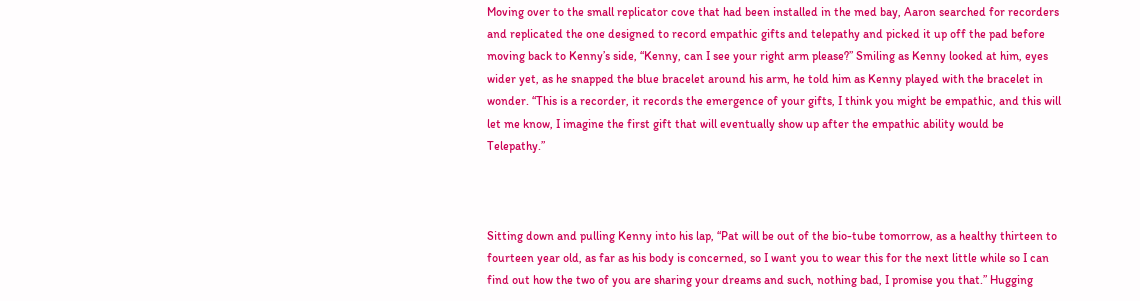Moving over to the small replicator cove that had been installed in the med bay, Aaron searched for recorders and replicated the one designed to record empathic gifts and telepathy and picked it up off the pad before moving back to Kenny’s side, “Kenny, can I see your right arm please?” Smiling as Kenny looked at him, eyes wider yet, as he snapped the blue bracelet around his arm, he told him as Kenny played with the bracelet in wonder. “This is a recorder, it records the emergence of your gifts, I think you might be empathic, and this will let me know, I imagine the first gift that will eventually show up after the empathic ability would be Telepathy.”



Sitting down and pulling Kenny into his lap, “Pat will be out of the bio-tube tomorrow, as a healthy thirteen to fourteen year old, as far as his body is concerned, so I want you to wear this for the next little while so I can find out how the two of you are sharing your dreams and such, nothing bad, I promise you that.” Hugging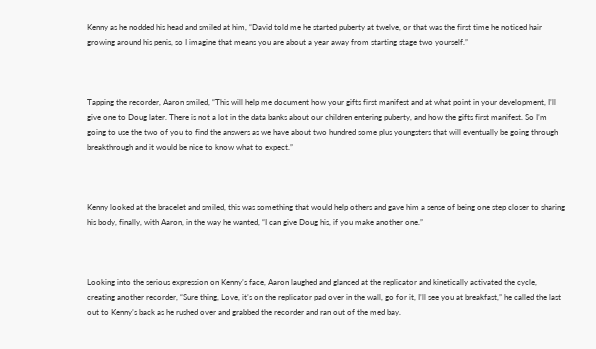Kenny as he nodded his head and smiled at him, “David told me he started puberty at twelve, or that was the first time he noticed hair growing around his penis, so I imagine that means you are about a year away from starting stage two yourself.”



Tapping the recorder, Aaron smiled, “This will help me document how your gifts first manifest and at what point in your development, I’ll give one to Doug later. There is not a lot in the data banks about our children entering puberty, and how the gifts first manifest. So I’m going to use the two of you to find the answers as we have about two hundred some plus youngsters that will eventually be going through breakthrough and it would be nice to know what to expect.”



Kenny looked at the bracelet and smiled, this was something that would help others and gave him a sense of being one step closer to sharing his body, finally, with Aaron, in the way he wanted, “I can give Doug his, if you make another one.”



Looking into the serious expression on Kenny’s face, Aaron laughed and glanced at the replicator and kinetically activated the cycle, creating another recorder, “Sure thing, Love, it’s on the replicator pad over in the wall, go for it, I’ll see you at breakfast,” he called the last out to Kenny’s back as he rushed over and grabbed the recorder and ran out of the med bay.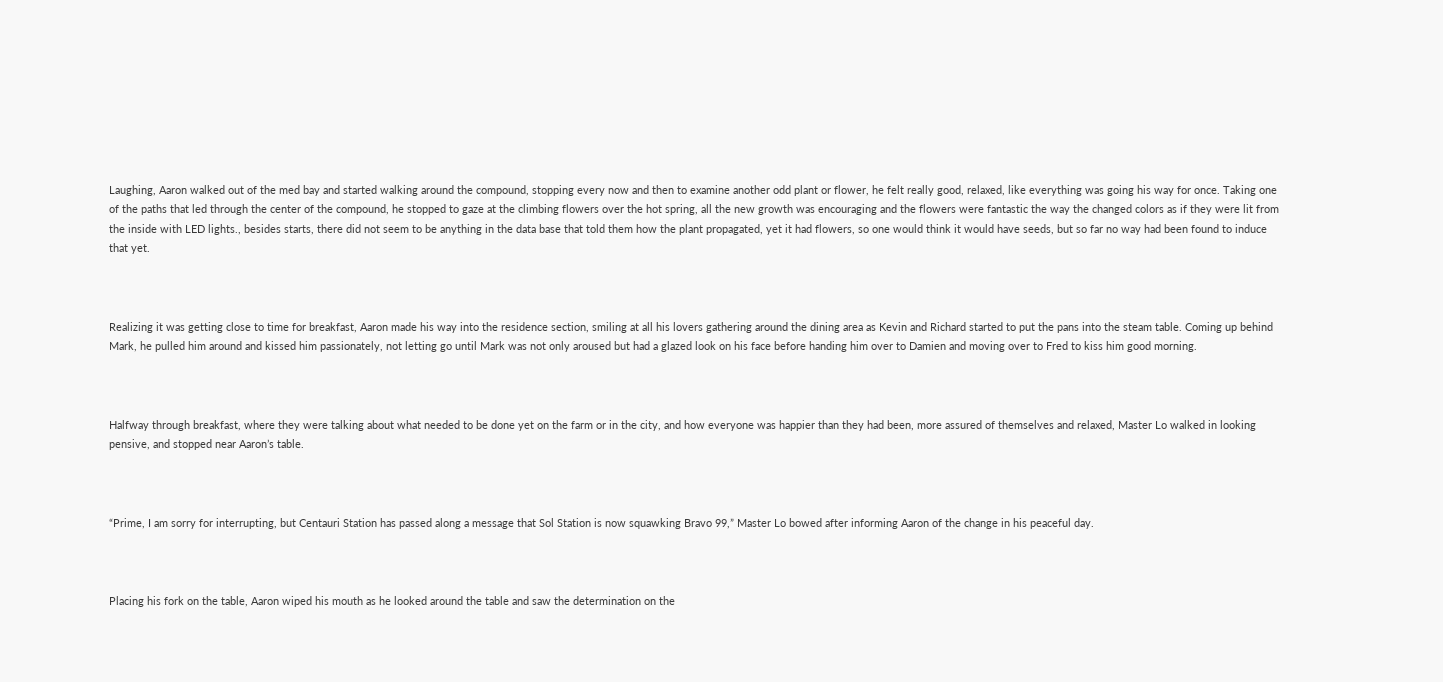Laughing, Aaron walked out of the med bay and started walking around the compound, stopping every now and then to examine another odd plant or flower, he felt really good, relaxed, like everything was going his way for once. Taking one of the paths that led through the center of the compound, he stopped to gaze at the climbing flowers over the hot spring, all the new growth was encouraging and the flowers were fantastic the way the changed colors as if they were lit from the inside with LED lights., besides starts, there did not seem to be anything in the data base that told them how the plant propagated, yet it had flowers, so one would think it would have seeds, but so far no way had been found to induce that yet.



Realizing it was getting close to time for breakfast, Aaron made his way into the residence section, smiling at all his lovers gathering around the dining area as Kevin and Richard started to put the pans into the steam table. Coming up behind Mark, he pulled him around and kissed him passionately, not letting go until Mark was not only aroused but had a glazed look on his face before handing him over to Damien and moving over to Fred to kiss him good morning.



Halfway through breakfast, where they were talking about what needed to be done yet on the farm or in the city, and how everyone was happier than they had been, more assured of themselves and relaxed, Master Lo walked in looking pensive, and stopped near Aaron’s table.



“Prime, I am sorry for interrupting, but Centauri Station has passed along a message that Sol Station is now squawking Bravo 99,” Master Lo bowed after informing Aaron of the change in his peaceful day.



Placing his fork on the table, Aaron wiped his mouth as he looked around the table and saw the determination on the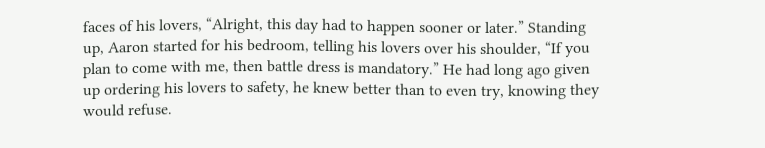faces of his lovers, “Alright, this day had to happen sooner or later.” Standing up, Aaron started for his bedroom, telling his lovers over his shoulder, “If you plan to come with me, then battle dress is mandatory.” He had long ago given up ordering his lovers to safety, he knew better than to even try, knowing they would refuse.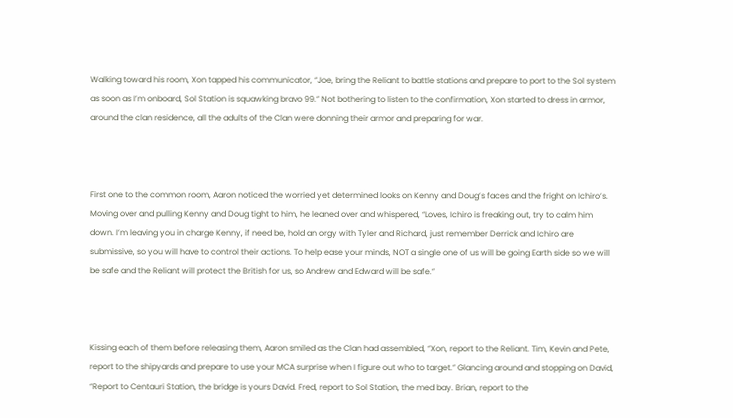Walking toward his room, Xon tapped his communicator, “Joe, bring the Reliant to battle stations and prepare to port to the Sol system as soon as I’m onboard, Sol Station is squawking bravo 99.” Not bothering to listen to the confirmation, Xon started to dress in armor, around the clan residence, all the adults of the Clan were donning their armor and preparing for war.



First one to the common room, Aaron noticed the worried yet determined looks on Kenny and Doug’s faces and the fright on Ichiro’s. Moving over and pulling Kenny and Doug tight to him, he leaned over and whispered, “Loves, Ichiro is freaking out, try to calm him down. I’m leaving you in charge Kenny, if need be, hold an orgy with Tyler and Richard, just remember Derrick and Ichiro are submissive, so you will have to control their actions. To help ease your minds, NOT a single one of us will be going Earth side so we will be safe and the Reliant will protect the British for us, so Andrew and Edward will be safe.”



Kissing each of them before releasing them, Aaron smiled as the Clan had assembled, “Xon, report to the Reliant. Tim, Kevin and Pete, report to the shipyards and prepare to use your MCA surprise when I figure out who to target.” Glancing around and stopping on David, “Report to Centauri Station, the bridge is yours David. Fred, report to Sol Station, the med bay. Brian, report to the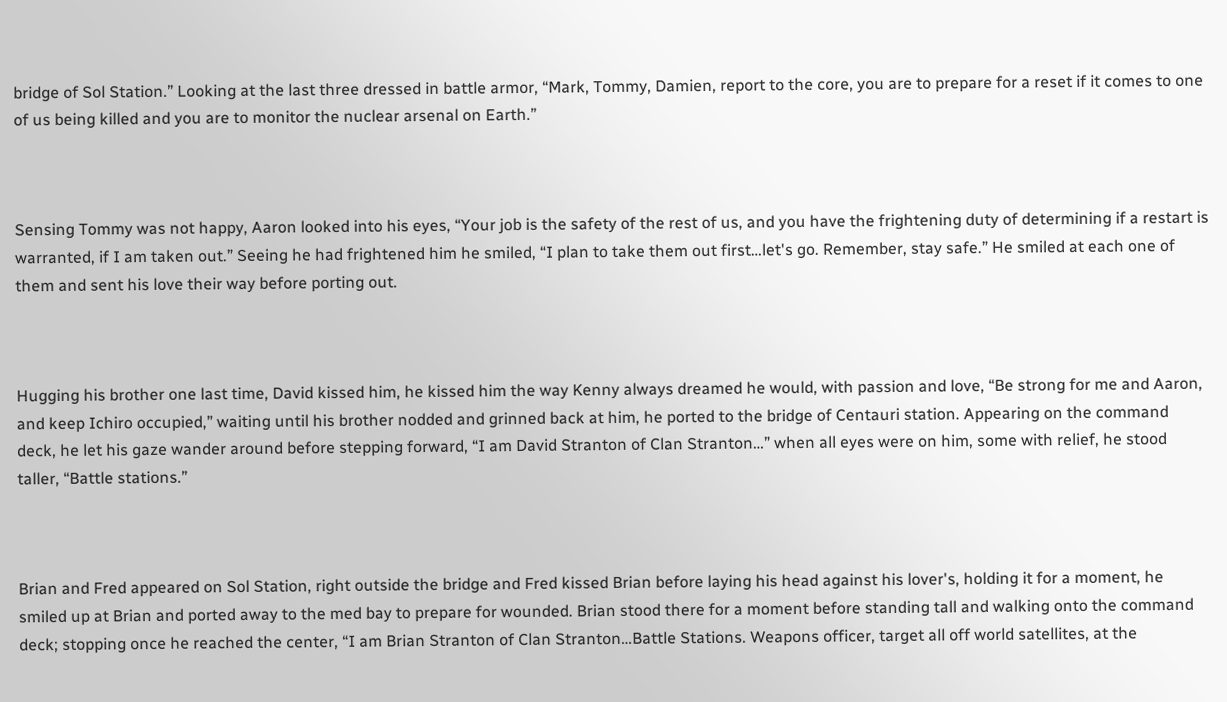bridge of Sol Station.” Looking at the last three dressed in battle armor, “Mark, Tommy, Damien, report to the core, you are to prepare for a reset if it comes to one of us being killed and you are to monitor the nuclear arsenal on Earth.”



Sensing Tommy was not happy, Aaron looked into his eyes, “Your job is the safety of the rest of us, and you have the frightening duty of determining if a restart is warranted, if I am taken out.” Seeing he had frightened him he smiled, “I plan to take them out first…let's go. Remember, stay safe.” He smiled at each one of them and sent his love their way before porting out.



Hugging his brother one last time, David kissed him, he kissed him the way Kenny always dreamed he would, with passion and love, “Be strong for me and Aaron, and keep Ichiro occupied,” waiting until his brother nodded and grinned back at him, he ported to the bridge of Centauri station. Appearing on the command deck, he let his gaze wander around before stepping forward, “I am David Stranton of Clan Stranton…” when all eyes were on him, some with relief, he stood taller, “Battle stations.”



Brian and Fred appeared on Sol Station, right outside the bridge and Fred kissed Brian before laying his head against his lover's, holding it for a moment, he smiled up at Brian and ported away to the med bay to prepare for wounded. Brian stood there for a moment before standing tall and walking onto the command deck; stopping once he reached the center, “I am Brian Stranton of Clan Stranton…Battle Stations. Weapons officer, target all off world satellites, at the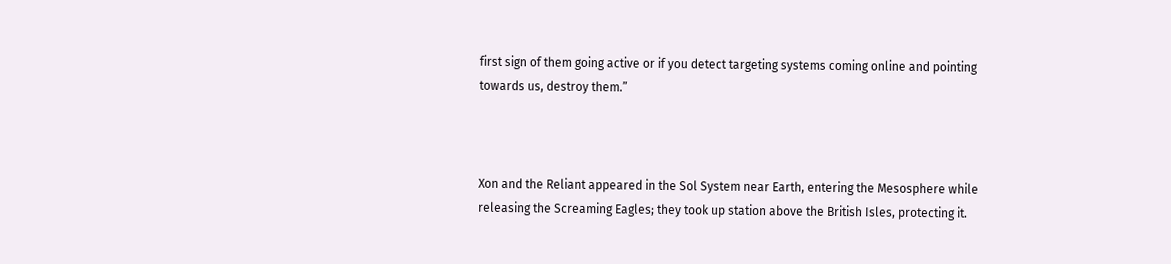first sign of them going active or if you detect targeting systems coming online and pointing towards us, destroy them.”



Xon and the Reliant appeared in the Sol System near Earth, entering the Mesosphere while releasing the Screaming Eagles; they took up station above the British Isles, protecting it.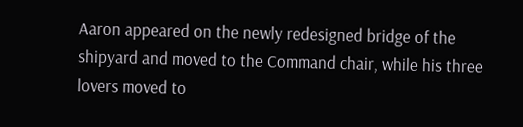Aaron appeared on the newly redesigned bridge of the shipyard and moved to the Command chair, while his three lovers moved to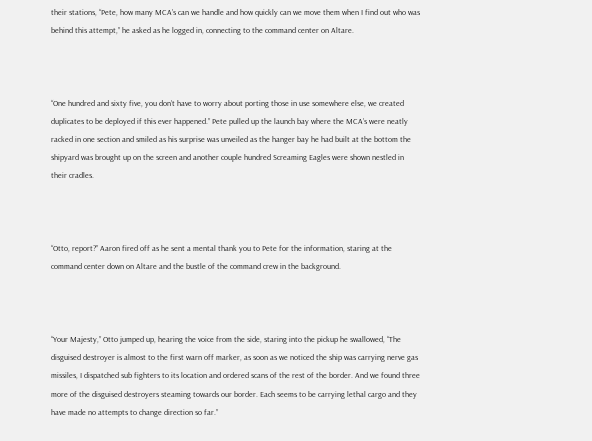their stations, “Pete, how many MCA’s can we handle and how quickly can we move them when I find out who was behind this attempt,” he asked as he logged in, connecting to the command center on Altare.



“One hundred and sixty five, you don’t have to worry about porting those in use somewhere else, we created duplicates to be deployed if this ever happened.” Pete pulled up the launch bay where the MCA’s were neatly racked in one section and smiled as his surprise was unveiled as the hanger bay he had built at the bottom the shipyard was brought up on the screen and another couple hundred Screaming Eagles were shown nestled in their cradles.



“Otto, report?” Aaron fired off as he sent a mental thank you to Pete for the information, staring at the command center down on Altare and the bustle of the command crew in the background.



“Your Majesty,” Otto jumped up, hearing the voice from the side, staring into the pickup he swallowed, “The disguised destroyer is almost to the first warn off marker, as soon as we noticed the ship was carrying nerve gas missiles, I dispatched sub fighters to its location and ordered scans of the rest of the border. And we found three more of the disguised destroyers steaming towards our border. Each seems to be carrying lethal cargo and they have made no attempts to change direction so far.”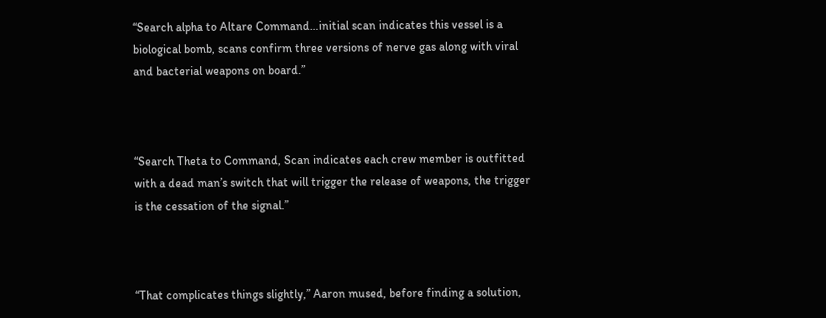“Search alpha to Altare Command…initial scan indicates this vessel is a biological bomb, scans confirm three versions of nerve gas along with viral and bacterial weapons on board.”



“Search Theta to Command, Scan indicates each crew member is outfitted with a dead man’s switch that will trigger the release of weapons, the trigger is the cessation of the signal.”



“That complicates things slightly,” Aaron mused, before finding a solution,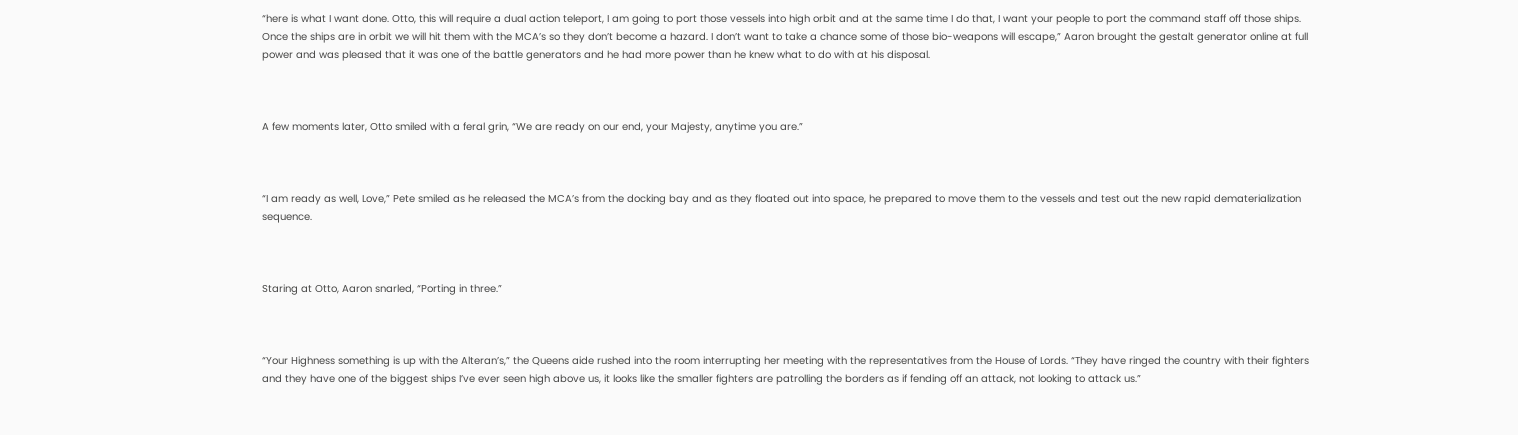“here is what I want done. Otto, this will require a dual action teleport, I am going to port those vessels into high orbit and at the same time I do that, I want your people to port the command staff off those ships. Once the ships are in orbit we will hit them with the MCA’s so they don’t become a hazard. I don’t want to take a chance some of those bio-weapons will escape,” Aaron brought the gestalt generator online at full power and was pleased that it was one of the battle generators and he had more power than he knew what to do with at his disposal.



A few moments later, Otto smiled with a feral grin, “We are ready on our end, your Majesty, anytime you are.”



“I am ready as well, Love,” Pete smiled as he released the MCA’s from the docking bay and as they floated out into space, he prepared to move them to the vessels and test out the new rapid dematerialization sequence.



Staring at Otto, Aaron snarled, “Porting in three.”



“Your Highness something is up with the Alteran’s,” the Queens aide rushed into the room interrupting her meeting with the representatives from the House of Lords. “They have ringed the country with their fighters and they have one of the biggest ships I’ve ever seen high above us, it looks like the smaller fighters are patrolling the borders as if fending off an attack, not looking to attack us.”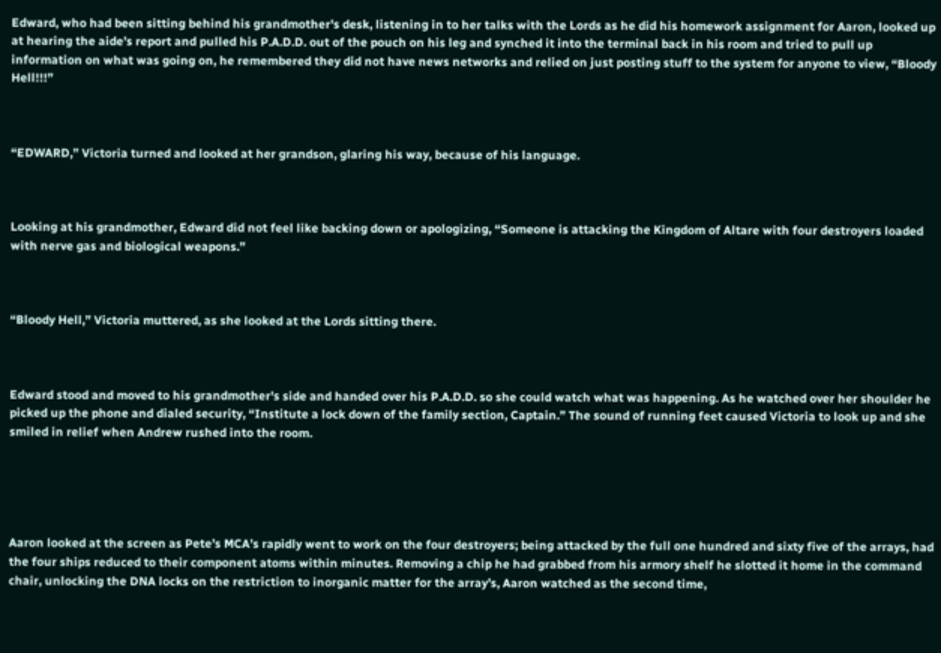Edward, who had been sitting behind his grandmother's desk, listening in to her talks with the Lords as he did his homework assignment for Aaron, looked up at hearing the aide’s report and pulled his P.A.D.D. out of the pouch on his leg and synched it into the terminal back in his room and tried to pull up information on what was going on, he remembered they did not have news networks and relied on just posting stuff to the system for anyone to view, “Bloody Hell!!!”



“EDWARD,” Victoria turned and looked at her grandson, glaring his way, because of his language.



Looking at his grandmother, Edward did not feel like backing down or apologizing, “Someone is attacking the Kingdom of Altare with four destroyers loaded with nerve gas and biological weapons.”



“Bloody Hell,” Victoria muttered, as she looked at the Lords sitting there.



Edward stood and moved to his grandmother's side and handed over his P.A.D.D. so she could watch what was happening. As he watched over her shoulder he picked up the phone and dialed security, “Institute a lock down of the family section, Captain.” The sound of running feet caused Victoria to look up and she smiled in relief when Andrew rushed into the room.





Aaron looked at the screen as Pete’s MCA’s rapidly went to work on the four destroyers; being attacked by the full one hundred and sixty five of the arrays, had the four ships reduced to their component atoms within minutes. Removing a chip he had grabbed from his armory shelf he slotted it home in the command chair, unlocking the DNA locks on the restriction to inorganic matter for the array’s, Aaron watched as the second time,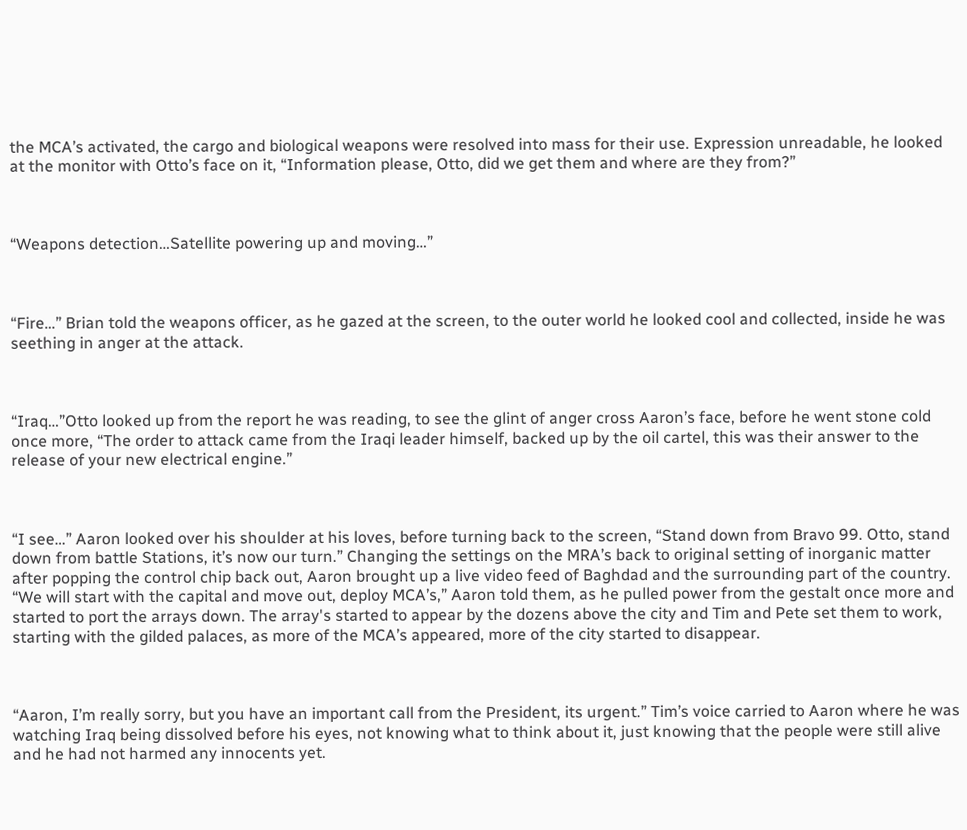the MCA’s activated, the cargo and biological weapons were resolved into mass for their use. Expression unreadable, he looked at the monitor with Otto’s face on it, “Information please, Otto, did we get them and where are they from?”



“Weapons detection…Satellite powering up and moving…”



“Fire…” Brian told the weapons officer, as he gazed at the screen, to the outer world he looked cool and collected, inside he was seething in anger at the attack.



“Iraq…”Otto looked up from the report he was reading, to see the glint of anger cross Aaron’s face, before he went stone cold once more, “The order to attack came from the Iraqi leader himself, backed up by the oil cartel, this was their answer to the release of your new electrical engine.”



“I see…” Aaron looked over his shoulder at his loves, before turning back to the screen, “Stand down from Bravo 99. Otto, stand down from battle Stations, it’s now our turn.” Changing the settings on the MRA’s back to original setting of inorganic matter after popping the control chip back out, Aaron brought up a live video feed of Baghdad and the surrounding part of the country. “We will start with the capital and move out, deploy MCA’s,” Aaron told them, as he pulled power from the gestalt once more and started to port the arrays down. The array's started to appear by the dozens above the city and Tim and Pete set them to work, starting with the gilded palaces, as more of the MCA’s appeared, more of the city started to disappear.



“Aaron, I’m really sorry, but you have an important call from the President, its urgent.” Tim’s voice carried to Aaron where he was watching Iraq being dissolved before his eyes, not knowing what to think about it, just knowing that the people were still alive and he had not harmed any innocents yet.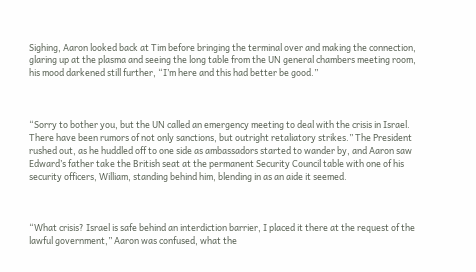Sighing, Aaron looked back at Tim before bringing the terminal over and making the connection, glaring up at the plasma and seeing the long table from the UN general chambers meeting room, his mood darkened still further, “I’m here and this had better be good.”



“Sorry to bother you, but the UN called an emergency meeting to deal with the crisis in Israel. There have been rumors of not only sanctions, but outright retaliatory strikes.” The President rushed out, as he huddled off to one side as ambassadors started to wander by, and Aaron saw Edward’s father take the British seat at the permanent Security Council table with one of his security officers, William, standing behind him, blending in as an aide it seemed.



“What crisis? Israel is safe behind an interdiction barrier, I placed it there at the request of the lawful government,” Aaron was confused, what the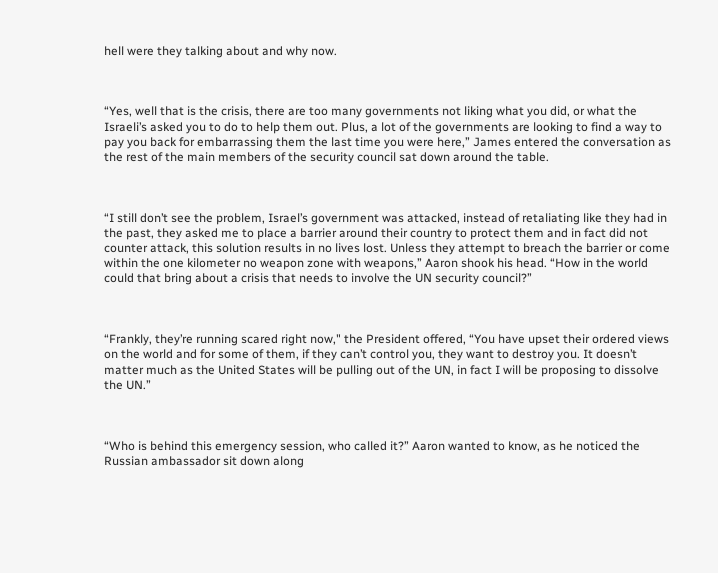hell were they talking about and why now.



“Yes, well that is the crisis, there are too many governments not liking what you did, or what the Israeli’s asked you to do to help them out. Plus, a lot of the governments are looking to find a way to pay you back for embarrassing them the last time you were here,” James entered the conversation as the rest of the main members of the security council sat down around the table.



“I still don’t see the problem, Israel’s government was attacked, instead of retaliating like they had in the past, they asked me to place a barrier around their country to protect them and in fact did not counter attack, this solution results in no lives lost. Unless they attempt to breach the barrier or come within the one kilometer no weapon zone with weapons,” Aaron shook his head. “How in the world could that bring about a crisis that needs to involve the UN security council?”



“Frankly, they’re running scared right now," the President offered, “You have upset their ordered views on the world and for some of them, if they can’t control you, they want to destroy you. It doesn’t matter much as the United States will be pulling out of the UN, in fact I will be proposing to dissolve the UN.”



“Who is behind this emergency session, who called it?” Aaron wanted to know, as he noticed the Russian ambassador sit down along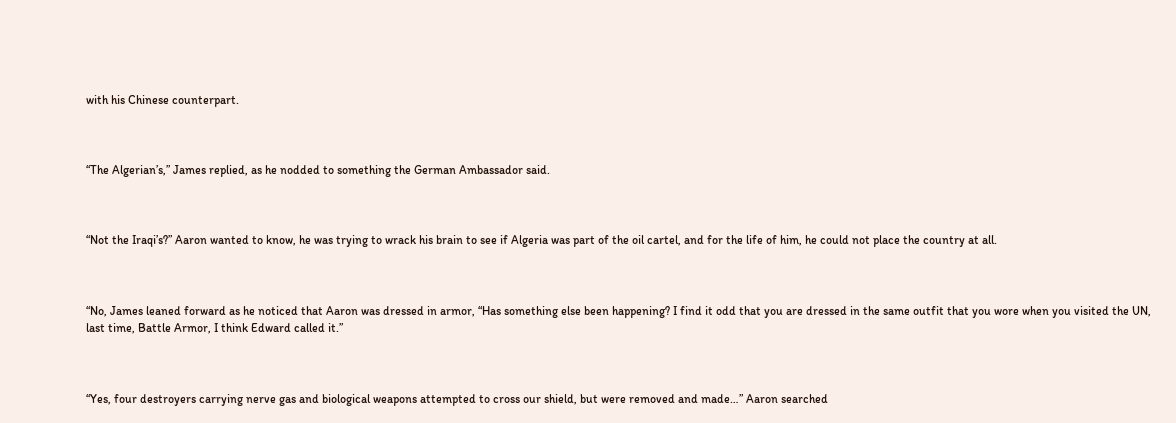with his Chinese counterpart.



“The Algerian’s,” James replied, as he nodded to something the German Ambassador said.



“Not the Iraqi’s?” Aaron wanted to know, he was trying to wrack his brain to see if Algeria was part of the oil cartel, and for the life of him, he could not place the country at all.



“No, James leaned forward as he noticed that Aaron was dressed in armor, “Has something else been happening? I find it odd that you are dressed in the same outfit that you wore when you visited the UN, last time, Battle Armor, I think Edward called it.”



“Yes, four destroyers carrying nerve gas and biological weapons attempted to cross our shield, but were removed and made…” Aaron searched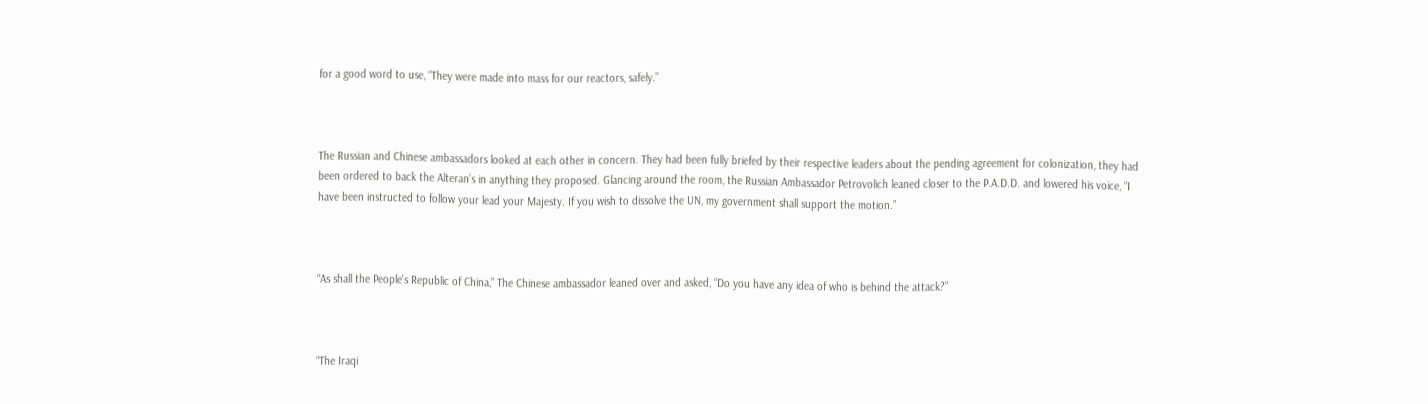for a good word to use, “They were made into mass for our reactors, safely.”



The Russian and Chinese ambassadors looked at each other in concern. They had been fully briefed by their respective leaders about the pending agreement for colonization, they had been ordered to back the Alteran’s in anything they proposed. Glancing around the room, the Russian Ambassador Petrovolich leaned closer to the P.A.D.D. and lowered his voice, “I have been instructed to follow your lead your Majesty. If you wish to dissolve the UN, my government shall support the motion.”



“As shall the People's Republic of China,” The Chinese ambassador leaned over and asked, “Do you have any idea of who is behind the attack?”



“The Iraqi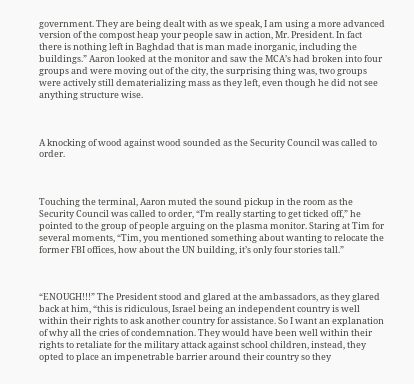government. They are being dealt with as we speak, I am using a more advanced version of the compost heap your people saw in action, Mr. President. In fact there is nothing left in Baghdad that is man made inorganic, including the buildings.” Aaron looked at the monitor and saw the MCA’s had broken into four groups and were moving out of the city, the surprising thing was, two groups were actively still dematerializing mass as they left, even though he did not see anything structure wise.



A knocking of wood against wood sounded as the Security Council was called to order.



Touching the terminal, Aaron muted the sound pickup in the room as the Security Council was called to order, “I’m really starting to get ticked off,” he pointed to the group of people arguing on the plasma monitor. Staring at Tim for several moments, “Tim, you mentioned something about wanting to relocate the former FBI offices, how about the UN building, it’s only four stories tall.”



“ENOUGH!!!” The President stood and glared at the ambassadors, as they glared back at him, “this is ridiculous, Israel being an independent country is well within their rights to ask another country for assistance. So I want an explanation of why all the cries of condemnation. They would have been well within their rights to retaliate for the military attack against school children, instead, they opted to place an impenetrable barrier around their country so they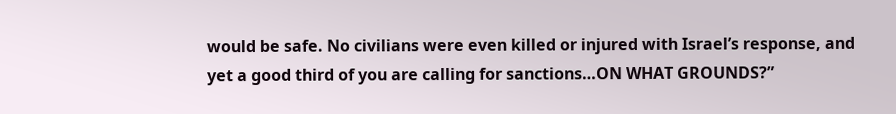would be safe. No civilians were even killed or injured with Israel’s response, and yet a good third of you are calling for sanctions…ON WHAT GROUNDS?”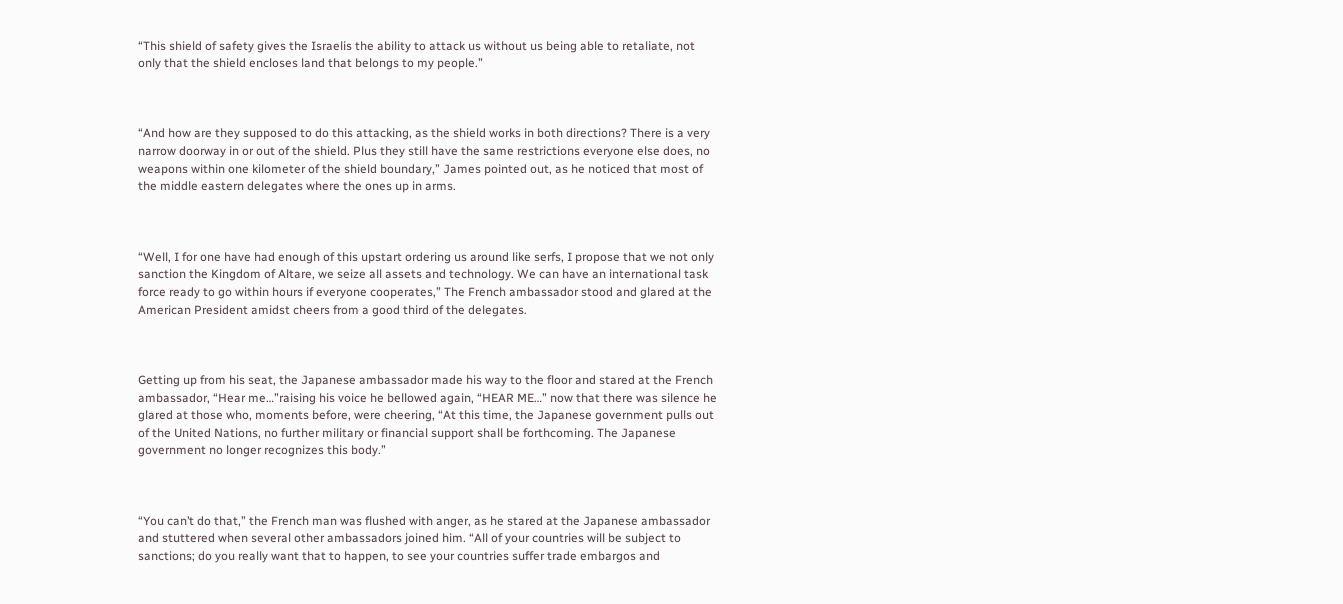“This shield of safety gives the Israelis the ability to attack us without us being able to retaliate, not only that the shield encloses land that belongs to my people.”



“And how are they supposed to do this attacking, as the shield works in both directions? There is a very narrow doorway in or out of the shield. Plus they still have the same restrictions everyone else does, no weapons within one kilometer of the shield boundary,” James pointed out, as he noticed that most of the middle eastern delegates where the ones up in arms.



“Well, I for one have had enough of this upstart ordering us around like serfs, I propose that we not only sanction the Kingdom of Altare, we seize all assets and technology. We can have an international task force ready to go within hours if everyone cooperates,” The French ambassador stood and glared at the American President amidst cheers from a good third of the delegates.



Getting up from his seat, the Japanese ambassador made his way to the floor and stared at the French ambassador, “Hear me…”raising his voice he bellowed again, “HEAR ME…” now that there was silence he glared at those who, moments before, were cheering, “At this time, the Japanese government pulls out of the United Nations, no further military or financial support shall be forthcoming. The Japanese government no longer recognizes this body.”



“You can’t do that,” the French man was flushed with anger, as he stared at the Japanese ambassador and stuttered when several other ambassadors joined him. “All of your countries will be subject to sanctions; do you really want that to happen, to see your countries suffer trade embargos and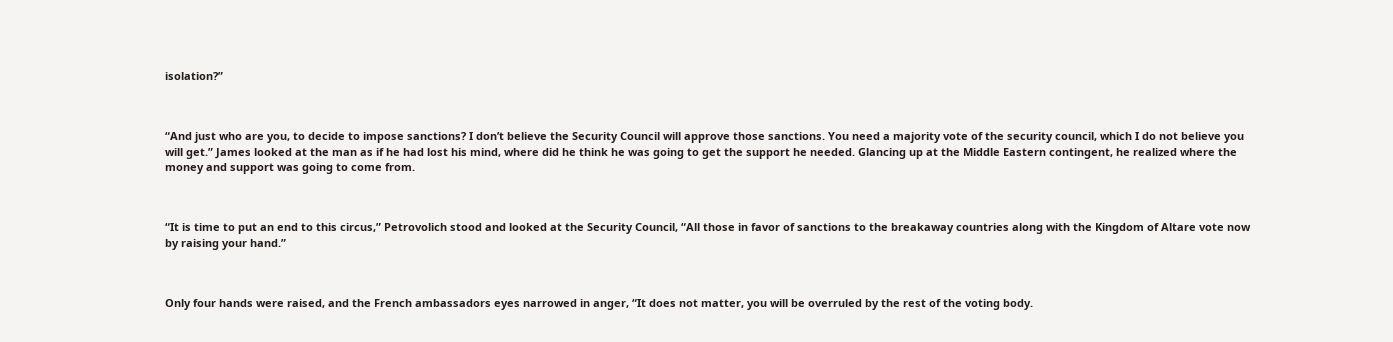isolation?”



“And just who are you, to decide to impose sanctions? I don’t believe the Security Council will approve those sanctions. You need a majority vote of the security council, which I do not believe you will get.” James looked at the man as if he had lost his mind, where did he think he was going to get the support he needed. Glancing up at the Middle Eastern contingent, he realized where the money and support was going to come from.



“It is time to put an end to this circus,” Petrovolich stood and looked at the Security Council, “All those in favor of sanctions to the breakaway countries along with the Kingdom of Altare vote now by raising your hand.”



Only four hands were raised, and the French ambassadors eyes narrowed in anger, “It does not matter, you will be overruled by the rest of the voting body.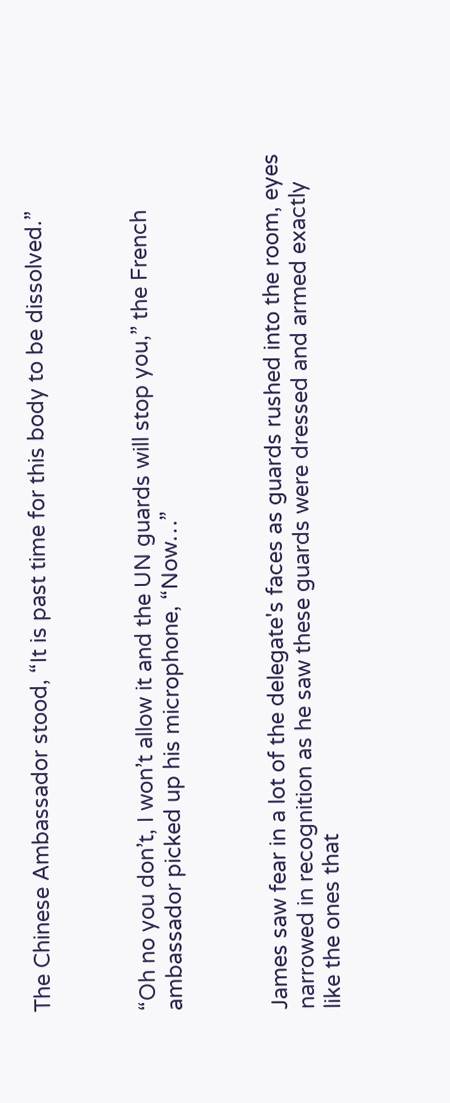The Chinese Ambassador stood, “It is past time for this body to be dissolved.”



“Oh no you don’t, I won’t allow it and the UN guards will stop you,” the French ambassador picked up his microphone, “Now…”



James saw fear in a lot of the delegate's faces as guards rushed into the room, eyes narrowed in recognition as he saw these guards were dressed and armed exactly like the ones that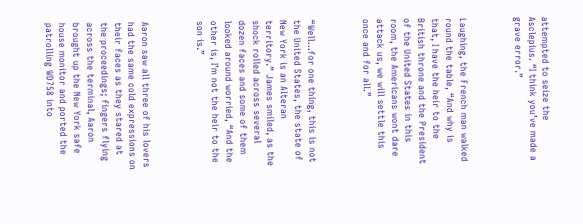attempted to seize the Asclepius. “I think you’ve made a grave error.”



Laughing, the French man walked round the table, “And why is that, I have the heir to the British throne and the President of the United States in this room, the Americans wont dare attack us, we will settle this once and for all.”



“Well…for one thing, this is not the United States, the state of New York is an Alteran territory.” James smiled, as the shock rolled across several dozen faces and some of them looked around worried, “And the other is, I’m not the heir to the son is.”



Aaron saw all three of his lovers had the same cold expressions on their faces as they stared at the proceedings; fingers flying across the terminal, Aaron brought up the New York safe house monitor and ported the patrolling WD758 into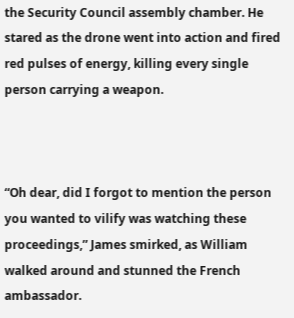the Security Council assembly chamber. He stared as the drone went into action and fired red pulses of energy, killing every single person carrying a weapon.



“Oh dear, did I forgot to mention the person you wanted to vilify was watching these proceedings,” James smirked, as William walked around and stunned the French ambassador.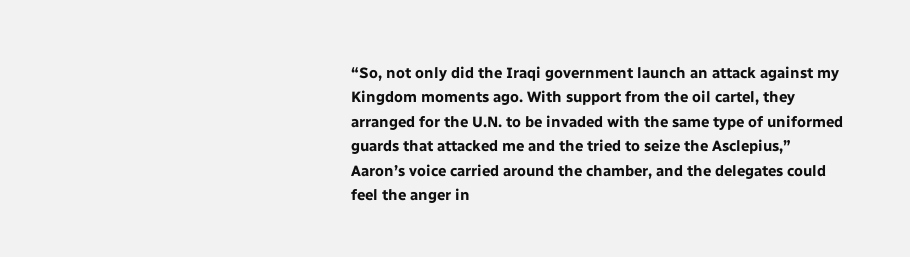“So, not only did the Iraqi government launch an attack against my Kingdom moments ago. With support from the oil cartel, they arranged for the U.N. to be invaded with the same type of uniformed guards that attacked me and the tried to seize the Asclepius,” Aaron’s voice carried around the chamber, and the delegates could feel the anger in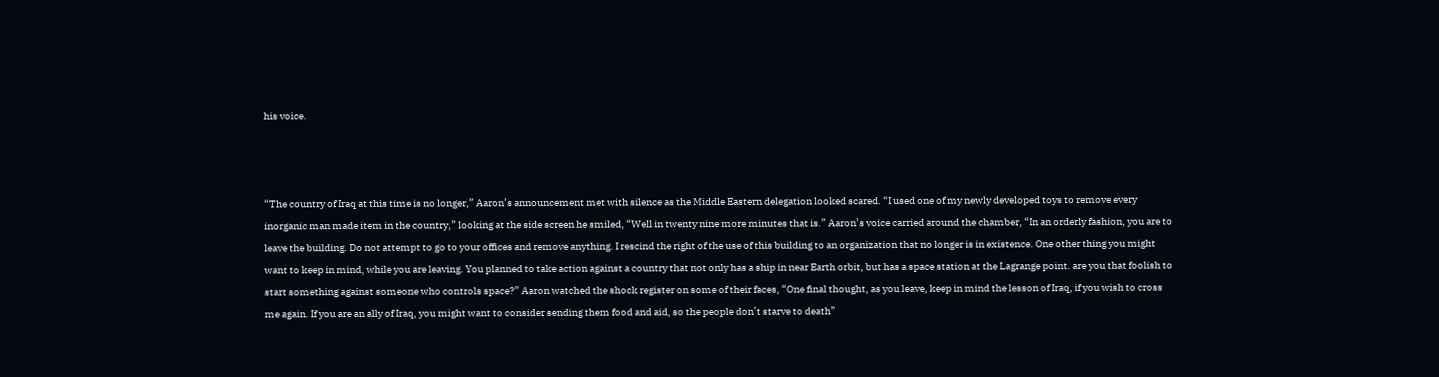his voice.



“The country of Iraq at this time is no longer,” Aaron’s announcement met with silence as the Middle Eastern delegation looked scared. “I used one of my newly developed toys to remove every inorganic man made item in the country,” looking at the side screen he smiled, “Well in twenty nine more minutes that is.” Aaron’s voice carried around the chamber, “In an orderly fashion, you are to leave the building. Do not attempt to go to your offices and remove anything. I rescind the right of the use of this building to an organization that no longer is in existence. One other thing you might want to keep in mind, while you are leaving. You planned to take action against a country that not only has a ship in near Earth orbit, but has a space station at the Lagrange point. are you that foolish to start something against someone who controls space?” Aaron watched the shock register on some of their faces, “One final thought, as you leave, keep in mind the lesson of Iraq, if you wish to cross me again. If you are an ally of Iraq, you might want to consider sending them food and aid, so the people don’t starve to death”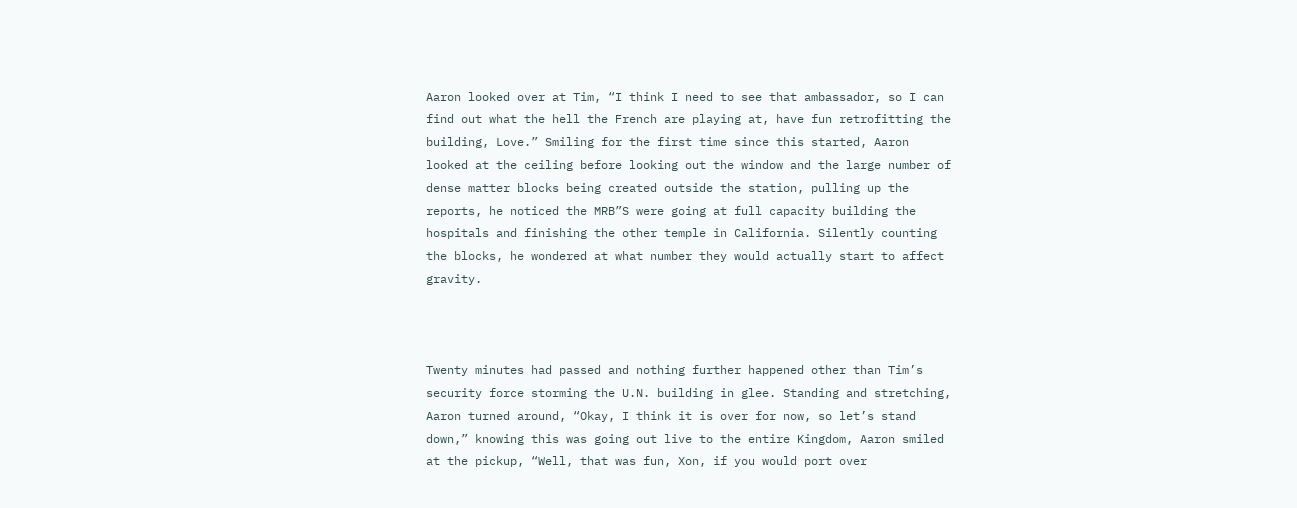Aaron looked over at Tim, “I think I need to see that ambassador, so I can find out what the hell the French are playing at, have fun retrofitting the building, Love.” Smiling for the first time since this started, Aaron looked at the ceiling before looking out the window and the large number of dense matter blocks being created outside the station, pulling up the reports, he noticed the MRB”S were going at full capacity building the hospitals and finishing the other temple in California. Silently counting the blocks, he wondered at what number they would actually start to affect gravity.



Twenty minutes had passed and nothing further happened other than Tim’s security force storming the U.N. building in glee. Standing and stretching, Aaron turned around, “Okay, I think it is over for now, so let’s stand down,” knowing this was going out live to the entire Kingdom, Aaron smiled at the pickup, “Well, that was fun, Xon, if you would port over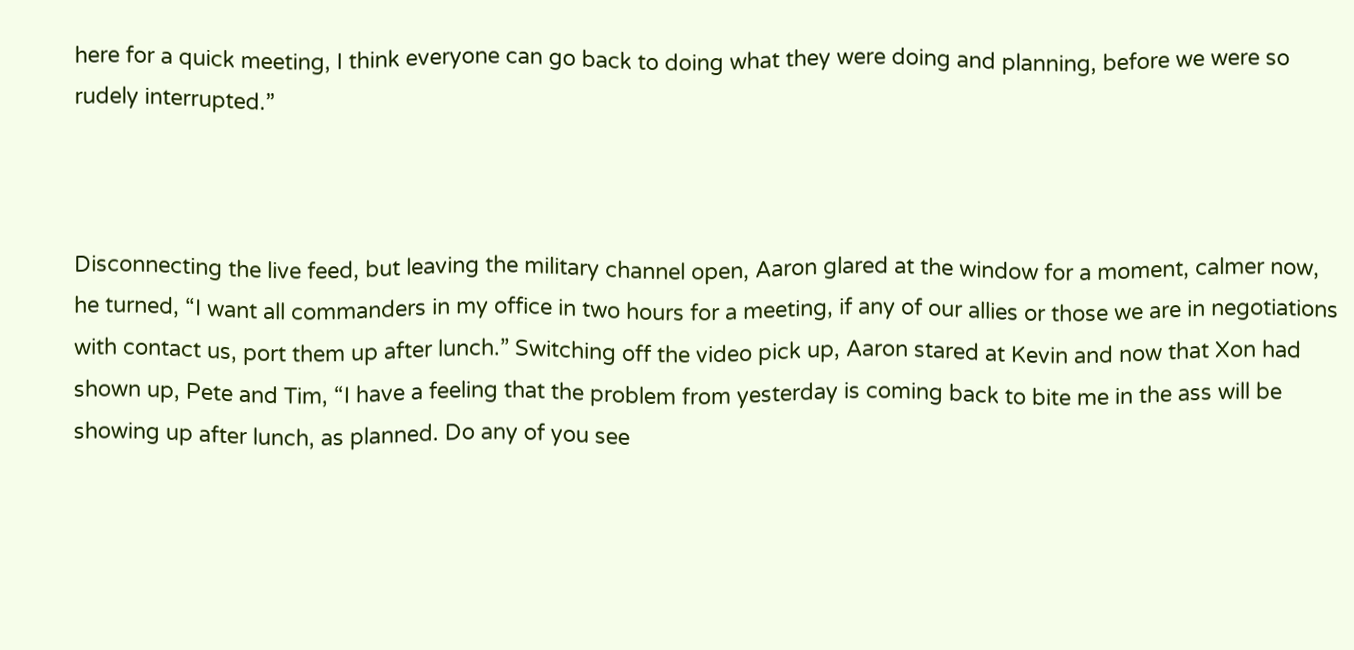here for a quick meeting, I think everyone can go back to doing what they were doing and planning, before we were so rudely interrupted.”



Disconnecting the live feed, but leaving the military channel open, Aaron glared at the window for a moment, calmer now, he turned, “I want all commanders in my office in two hours for a meeting, if any of our allies or those we are in negotiations with contact us, port them up after lunch.” Switching off the video pick up, Aaron stared at Kevin and now that Xon had shown up, Pete and Tim, “I have a feeling that the problem from yesterday is coming back to bite me in the ass will be showing up after lunch, as planned. Do any of you see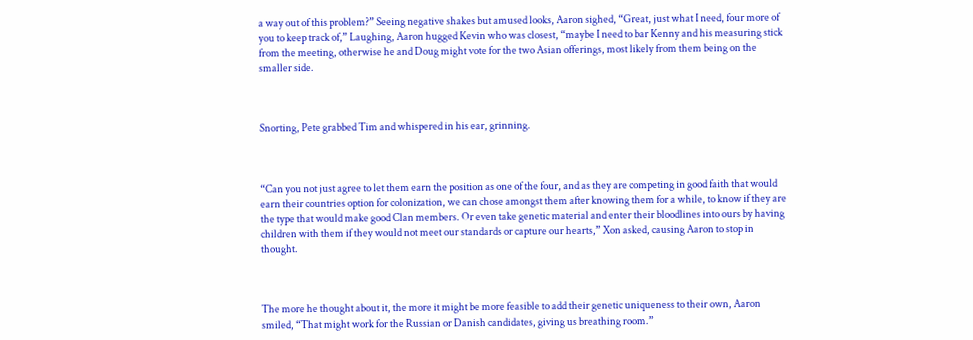a way out of this problem?” Seeing negative shakes but amused looks, Aaron sighed, “Great, just what I need, four more of you to keep track of,” Laughing, Aaron hugged Kevin who was closest, “maybe I need to bar Kenny and his measuring stick from the meeting, otherwise he and Doug might vote for the two Asian offerings, most likely from them being on the smaller side.



Snorting, Pete grabbed Tim and whispered in his ear, grinning.



“Can you not just agree to let them earn the position as one of the four, and as they are competing in good faith that would earn their countries option for colonization, we can chose amongst them after knowing them for a while, to know if they are the type that would make good Clan members. Or even take genetic material and enter their bloodlines into ours by having children with them if they would not meet our standards or capture our hearts,” Xon asked, causing Aaron to stop in thought.



The more he thought about it, the more it might be more feasible to add their genetic uniqueness to their own, Aaron smiled, “That might work for the Russian or Danish candidates, giving us breathing room.”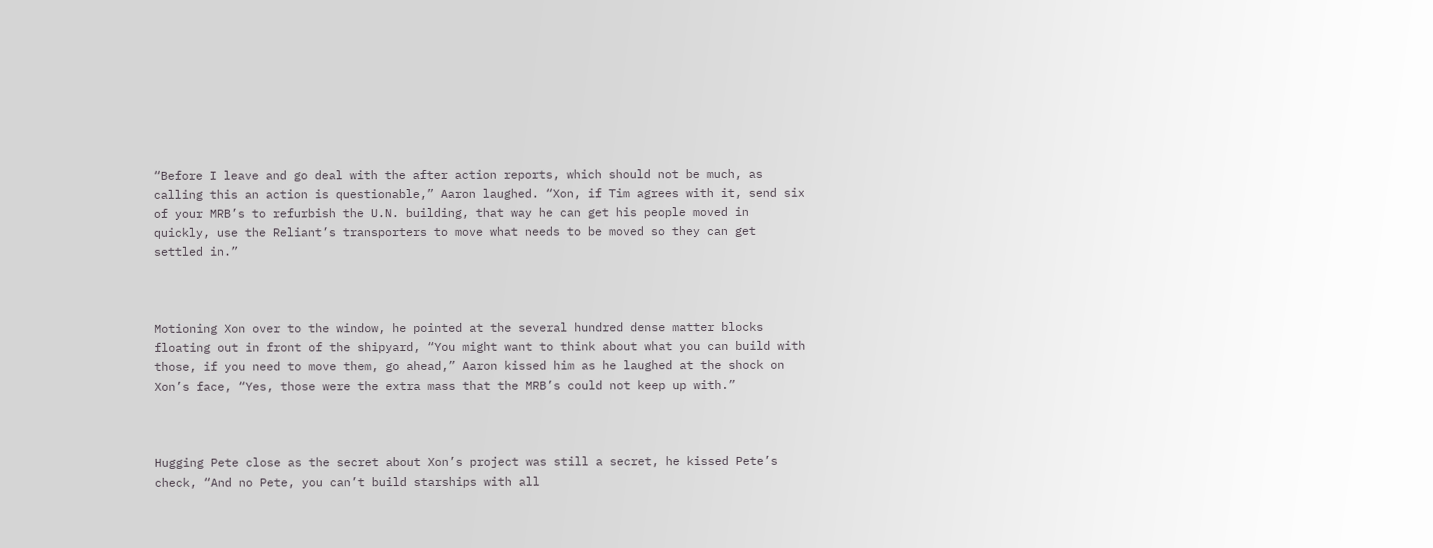“Before I leave and go deal with the after action reports, which should not be much, as calling this an action is questionable,” Aaron laughed. “Xon, if Tim agrees with it, send six of your MRB’s to refurbish the U.N. building, that way he can get his people moved in quickly, use the Reliant’s transporters to move what needs to be moved so they can get settled in.”



Motioning Xon over to the window, he pointed at the several hundred dense matter blocks floating out in front of the shipyard, “You might want to think about what you can build with those, if you need to move them, go ahead,” Aaron kissed him as he laughed at the shock on Xon’s face, “Yes, those were the extra mass that the MRB’s could not keep up with.”



Hugging Pete close as the secret about Xon’s project was still a secret, he kissed Pete’s check, “And no Pete, you can’t build starships with all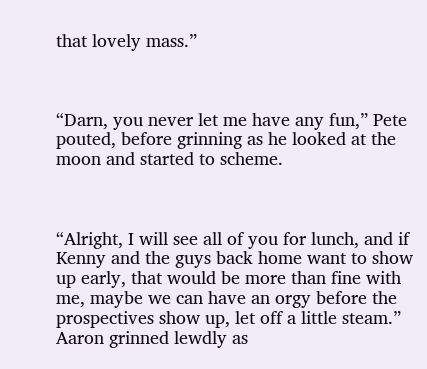that lovely mass.”



“Darn, you never let me have any fun,” Pete pouted, before grinning as he looked at the moon and started to scheme.



“Alright, I will see all of you for lunch, and if Kenny and the guys back home want to show up early, that would be more than fine with me, maybe we can have an orgy before the prospectives show up, let off a little steam.” Aaron grinned lewdly as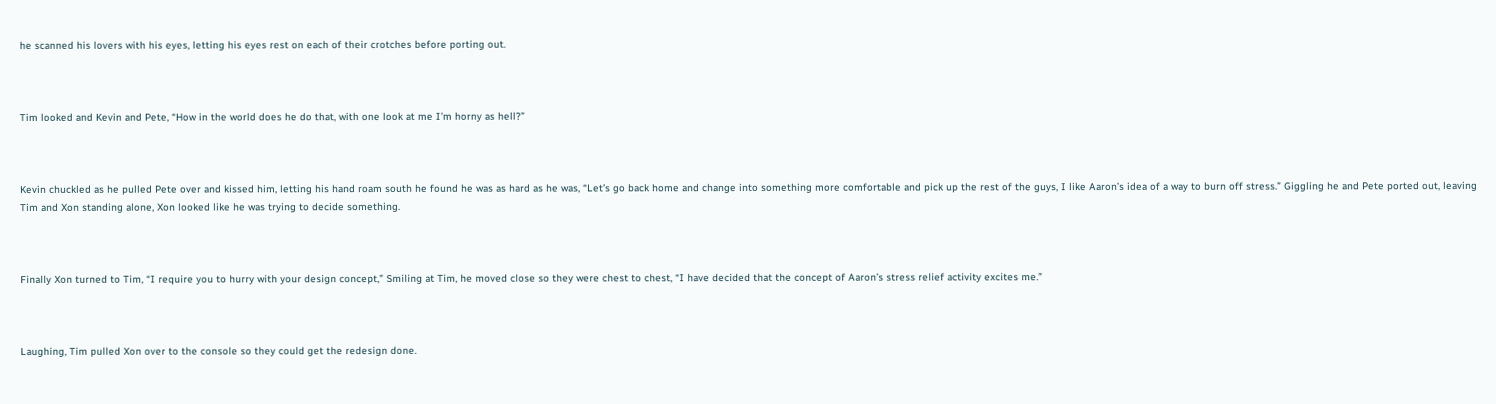he scanned his lovers with his eyes, letting his eyes rest on each of their crotches before porting out.



Tim looked and Kevin and Pete, “How in the world does he do that, with one look at me I’m horny as hell?”



Kevin chuckled as he pulled Pete over and kissed him, letting his hand roam south he found he was as hard as he was, “Let’s go back home and change into something more comfortable and pick up the rest of the guys, I like Aaron’s idea of a way to burn off stress.” Giggling he and Pete ported out, leaving Tim and Xon standing alone, Xon looked like he was trying to decide something.



Finally Xon turned to Tim, “I require you to hurry with your design concept,” Smiling at Tim, he moved close so they were chest to chest, “I have decided that the concept of Aaron’s stress relief activity excites me.”



Laughing, Tim pulled Xon over to the console so they could get the redesign done.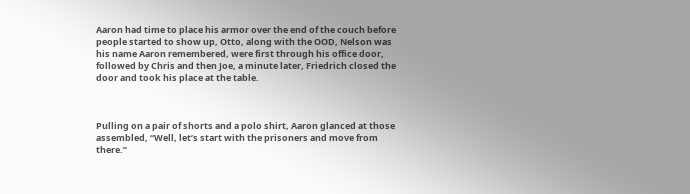Aaron had time to place his armor over the end of the couch before people started to show up, Otto, along with the OOD, Nelson was his name Aaron remembered, were first through his office door, followed by Chris and then Joe, a minute later, Friedrich closed the door and took his place at the table.



Pulling on a pair of shorts and a polo shirt, Aaron glanced at those assembled, “Well, let’s start with the prisoners and move from there.”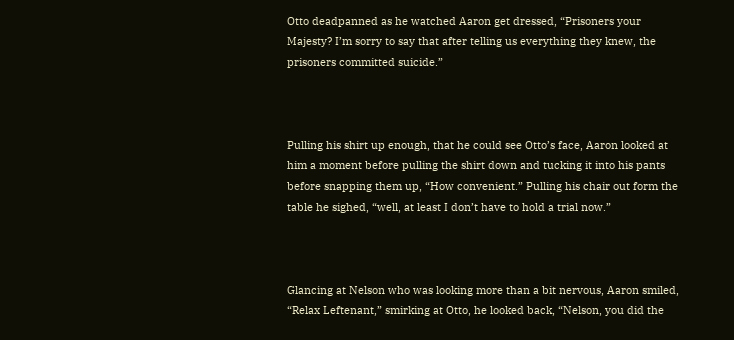Otto deadpanned as he watched Aaron get dressed, “Prisoners your Majesty? I’m sorry to say that after telling us everything they knew, the prisoners committed suicide.”



Pulling his shirt up enough, that he could see Otto’s face, Aaron looked at him a moment before pulling the shirt down and tucking it into his pants before snapping them up, “How convenient.” Pulling his chair out form the table he sighed, “well, at least I don’t have to hold a trial now.”



Glancing at Nelson who was looking more than a bit nervous, Aaron smiled, “Relax Leftenant,” smirking at Otto, he looked back, “Nelson, you did the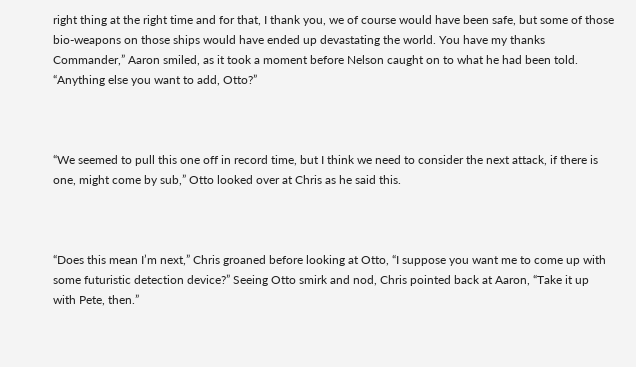right thing at the right time and for that, I thank you, we of course would have been safe, but some of those bio-weapons on those ships would have ended up devastating the world. You have my thanks Commander,” Aaron smiled, as it took a moment before Nelson caught on to what he had been told. “Anything else you want to add, Otto?”



“We seemed to pull this one off in record time, but I think we need to consider the next attack, if there is one, might come by sub,” Otto looked over at Chris as he said this.



“Does this mean I’m next,” Chris groaned before looking at Otto, “I suppose you want me to come up with some futuristic detection device?” Seeing Otto smirk and nod, Chris pointed back at Aaron, “Take it up with Pete, then.”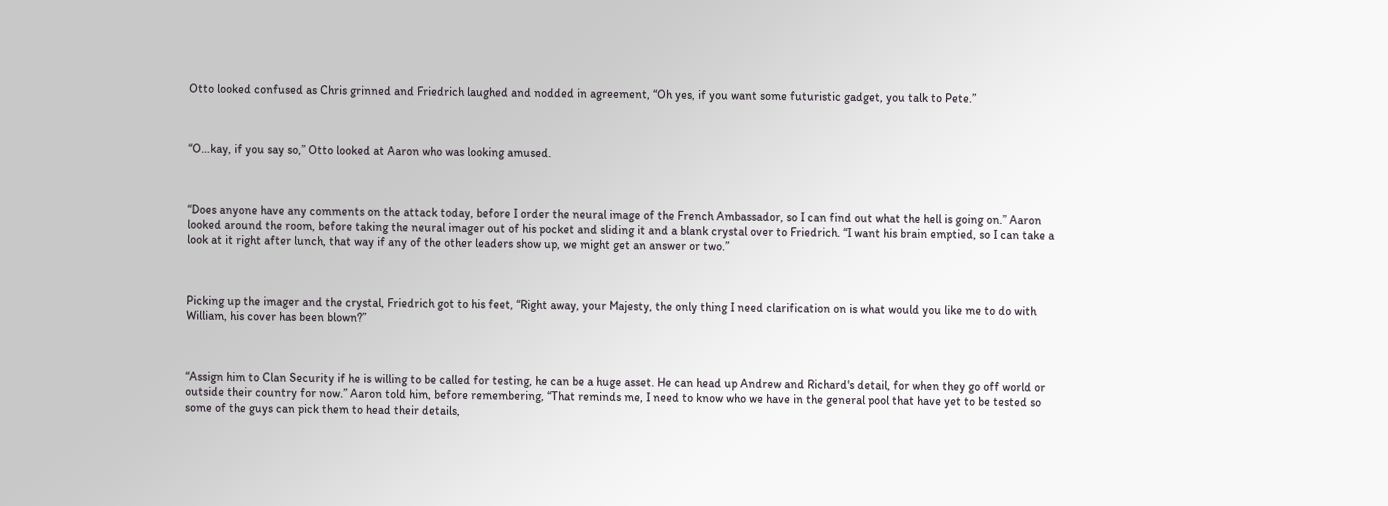Otto looked confused as Chris grinned and Friedrich laughed and nodded in agreement, “Oh yes, if you want some futuristic gadget, you talk to Pete.”



“O…kay, if you say so,” Otto looked at Aaron who was looking amused.



“Does anyone have any comments on the attack today, before I order the neural image of the French Ambassador, so I can find out what the hell is going on.” Aaron looked around the room, before taking the neural imager out of his pocket and sliding it and a blank crystal over to Friedrich. “I want his brain emptied, so I can take a look at it right after lunch, that way if any of the other leaders show up, we might get an answer or two.”



Picking up the imager and the crystal, Friedrich got to his feet, “Right away, your Majesty, the only thing I need clarification on is what would you like me to do with William, his cover has been blown?”



“Assign him to Clan Security if he is willing to be called for testing, he can be a huge asset. He can head up Andrew and Richard's detail, for when they go off world or outside their country for now.” Aaron told him, before remembering, “That reminds me, I need to know who we have in the general pool that have yet to be tested so some of the guys can pick them to head their details,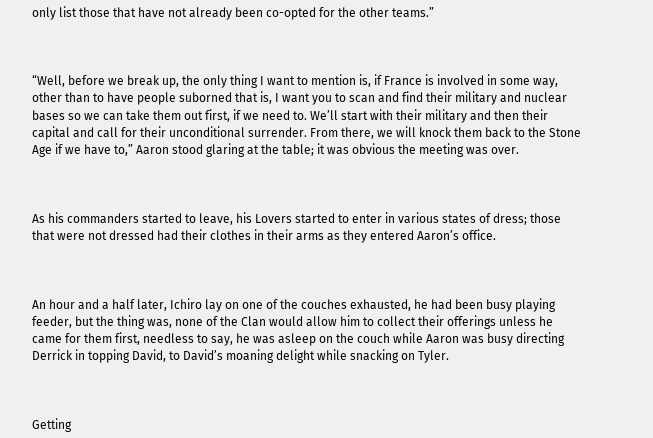only list those that have not already been co-opted for the other teams.”



“Well, before we break up, the only thing I want to mention is, if France is involved in some way, other than to have people suborned that is, I want you to scan and find their military and nuclear bases so we can take them out first, if we need to. We’ll start with their military and then their capital and call for their unconditional surrender. From there, we will knock them back to the Stone Age if we have to,” Aaron stood glaring at the table; it was obvious the meeting was over.



As his commanders started to leave, his Lovers started to enter in various states of dress; those that were not dressed had their clothes in their arms as they entered Aaron’s office.



An hour and a half later, Ichiro lay on one of the couches exhausted, he had been busy playing feeder, but the thing was, none of the Clan would allow him to collect their offerings unless he came for them first, needless to say, he was asleep on the couch while Aaron was busy directing Derrick in topping David, to David’s moaning delight while snacking on Tyler.



Getting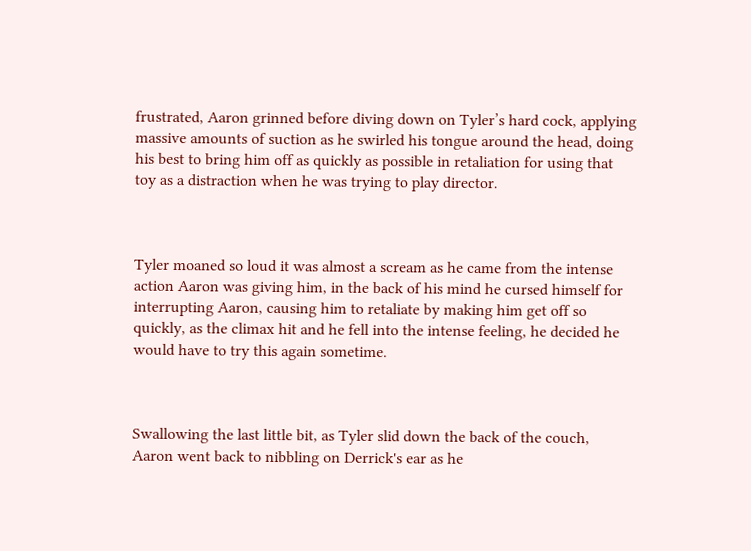frustrated, Aaron grinned before diving down on Tyler’s hard cock, applying massive amounts of suction as he swirled his tongue around the head, doing his best to bring him off as quickly as possible in retaliation for using that toy as a distraction when he was trying to play director.



Tyler moaned so loud it was almost a scream as he came from the intense action Aaron was giving him, in the back of his mind he cursed himself for interrupting Aaron, causing him to retaliate by making him get off so quickly, as the climax hit and he fell into the intense feeling, he decided he would have to try this again sometime.



Swallowing the last little bit, as Tyler slid down the back of the couch, Aaron went back to nibbling on Derrick's ear as he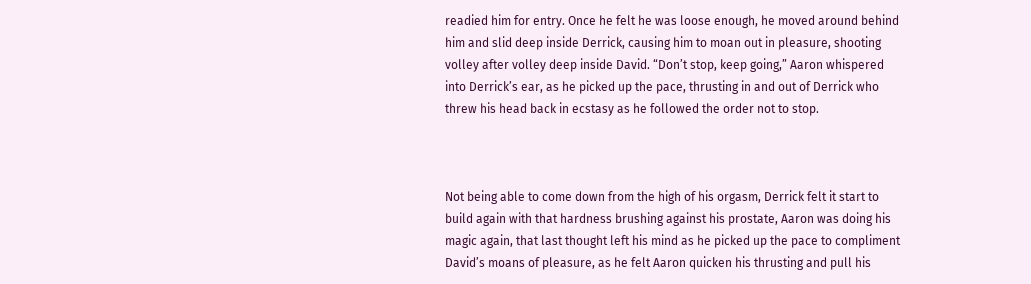readied him for entry. Once he felt he was loose enough, he moved around behind him and slid deep inside Derrick, causing him to moan out in pleasure, shooting volley after volley deep inside David. “Don’t stop, keep going,” Aaron whispered into Derrick’s ear, as he picked up the pace, thrusting in and out of Derrick who threw his head back in ecstasy as he followed the order not to stop.



Not being able to come down from the high of his orgasm, Derrick felt it start to build again with that hardness brushing against his prostate, Aaron was doing his magic again, that last thought left his mind as he picked up the pace to compliment David’s moans of pleasure, as he felt Aaron quicken his thrusting and pull his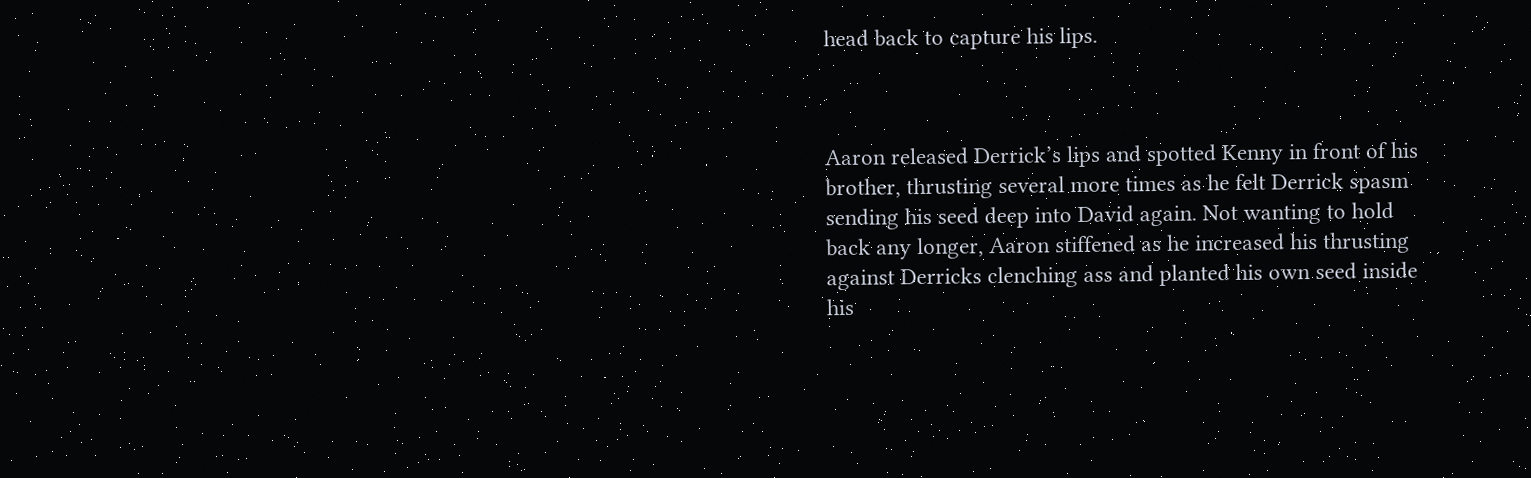head back to capture his lips.



Aaron released Derrick’s lips and spotted Kenny in front of his brother, thrusting several more times as he felt Derrick spasm sending his seed deep into David again. Not wanting to hold back any longer, Aaron stiffened as he increased his thrusting against Derricks clenching ass and planted his own seed inside his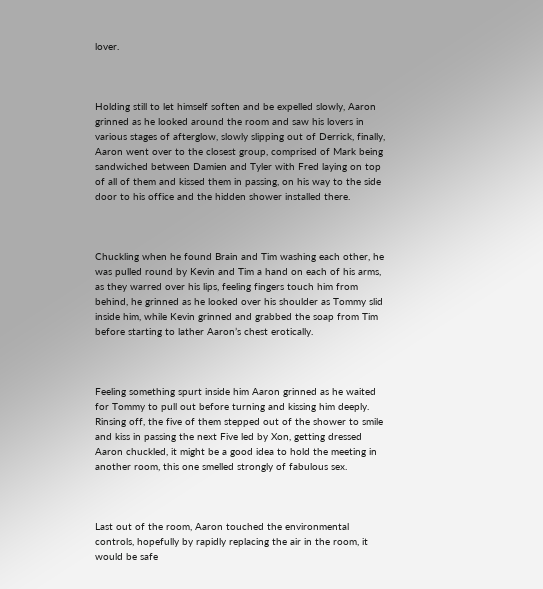lover.



Holding still to let himself soften and be expelled slowly, Aaron grinned as he looked around the room and saw his lovers in various stages of afterglow, slowly slipping out of Derrick, finally, Aaron went over to the closest group, comprised of Mark being sandwiched between Damien and Tyler with Fred laying on top of all of them and kissed them in passing, on his way to the side door to his office and the hidden shower installed there.



Chuckling when he found Brain and Tim washing each other, he was pulled round by Kevin and Tim a hand on each of his arms, as they warred over his lips, feeling fingers touch him from behind, he grinned as he looked over his shoulder as Tommy slid inside him, while Kevin grinned and grabbed the soap from Tim before starting to lather Aaron’s chest erotically.



Feeling something spurt inside him Aaron grinned as he waited for Tommy to pull out before turning and kissing him deeply. Rinsing off, the five of them stepped out of the shower to smile and kiss in passing the next Five led by Xon, getting dressed Aaron chuckled, it might be a good idea to hold the meeting in another room, this one smelled strongly of fabulous sex.



Last out of the room, Aaron touched the environmental controls, hopefully by rapidly replacing the air in the room, it would be safe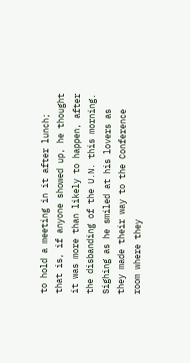to hold a meeting in it after lunch; that is, if anyone showed up, he thought it was more than likely to happen, after the disbanding of the U.N. this morning. Sighing as he smiled at his lovers as they made their way to the Conference room where they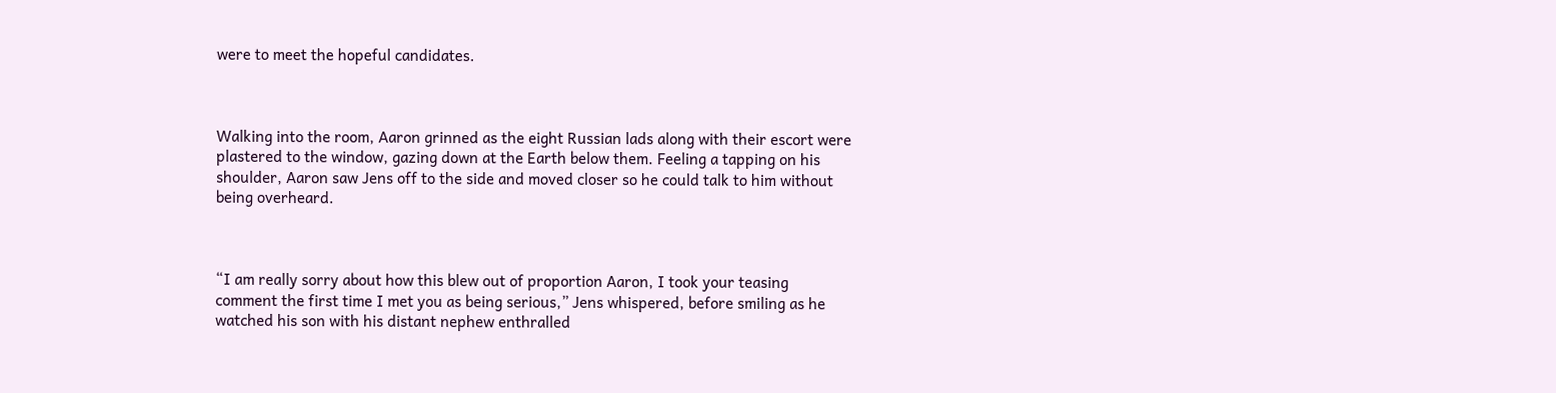were to meet the hopeful candidates.



Walking into the room, Aaron grinned as the eight Russian lads along with their escort were plastered to the window, gazing down at the Earth below them. Feeling a tapping on his shoulder, Aaron saw Jens off to the side and moved closer so he could talk to him without being overheard.



“I am really sorry about how this blew out of proportion Aaron, I took your teasing comment the first time I met you as being serious,” Jens whispered, before smiling as he watched his son with his distant nephew enthralled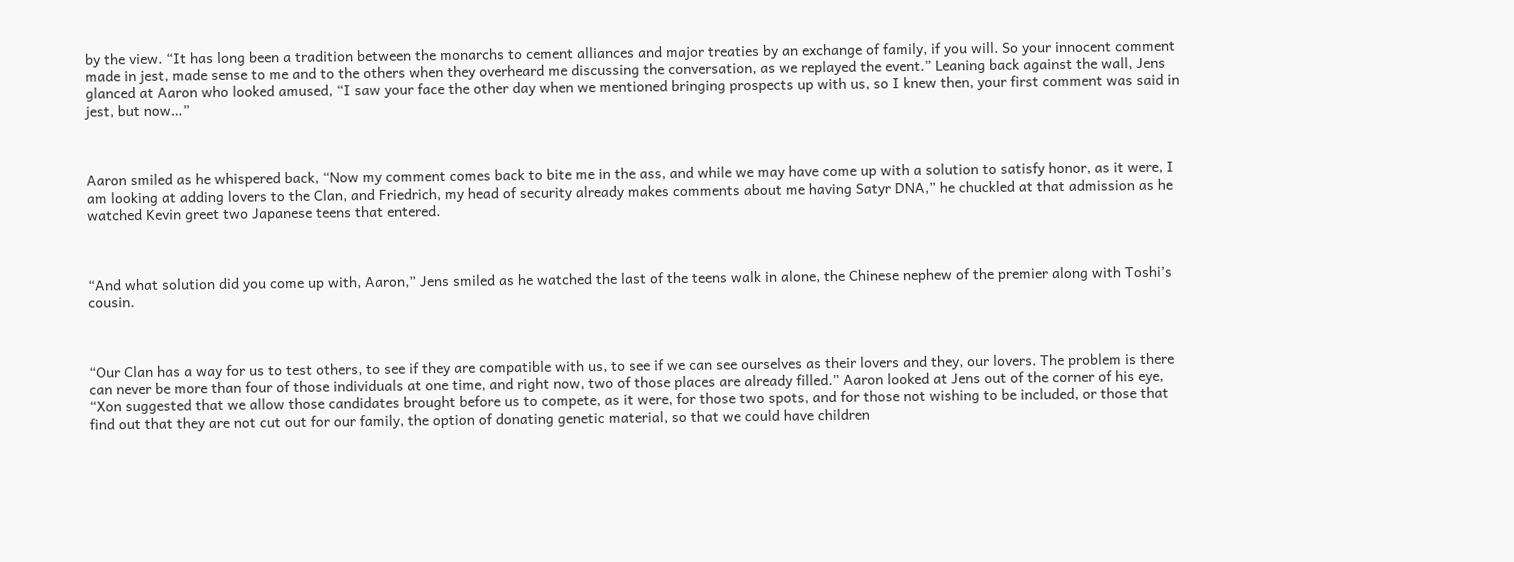by the view. “It has long been a tradition between the monarchs to cement alliances and major treaties by an exchange of family, if you will. So your innocent comment made in jest, made sense to me and to the others when they overheard me discussing the conversation, as we replayed the event.” Leaning back against the wall, Jens glanced at Aaron who looked amused, “I saw your face the other day when we mentioned bringing prospects up with us, so I knew then, your first comment was said in jest, but now…”



Aaron smiled as he whispered back, “Now my comment comes back to bite me in the ass, and while we may have come up with a solution to satisfy honor, as it were, I am looking at adding lovers to the Clan, and Friedrich, my head of security already makes comments about me having Satyr DNA,” he chuckled at that admission as he watched Kevin greet two Japanese teens that entered.



“And what solution did you come up with, Aaron,” Jens smiled as he watched the last of the teens walk in alone, the Chinese nephew of the premier along with Toshi’s cousin.



“Our Clan has a way for us to test others, to see if they are compatible with us, to see if we can see ourselves as their lovers and they, our lovers. The problem is there can never be more than four of those individuals at one time, and right now, two of those places are already filled.” Aaron looked at Jens out of the corner of his eye, “Xon suggested that we allow those candidates brought before us to compete, as it were, for those two spots, and for those not wishing to be included, or those that find out that they are not cut out for our family, the option of donating genetic material, so that we could have children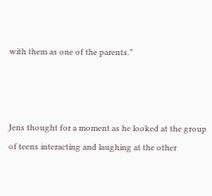with them as one of the parents.”



Jens thought for a moment as he looked at the group of teens interacting and laughing at the other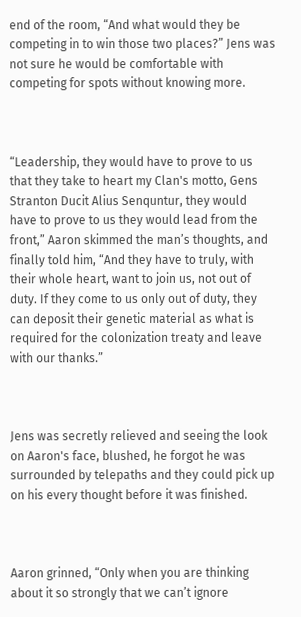end of the room, “And what would they be competing in to win those two places?” Jens was not sure he would be comfortable with competing for spots without knowing more.



“Leadership, they would have to prove to us that they take to heart my Clan's motto, Gens Stranton Ducit Alius Senquntur, they would have to prove to us they would lead from the front,” Aaron skimmed the man’s thoughts, and finally told him, “And they have to truly, with their whole heart, want to join us, not out of duty. If they come to us only out of duty, they can deposit their genetic material as what is required for the colonization treaty and leave with our thanks.”



Jens was secretly relieved and seeing the look on Aaron's face, blushed, he forgot he was surrounded by telepaths and they could pick up on his every thought before it was finished.



Aaron grinned, “Only when you are thinking about it so strongly that we can’t ignore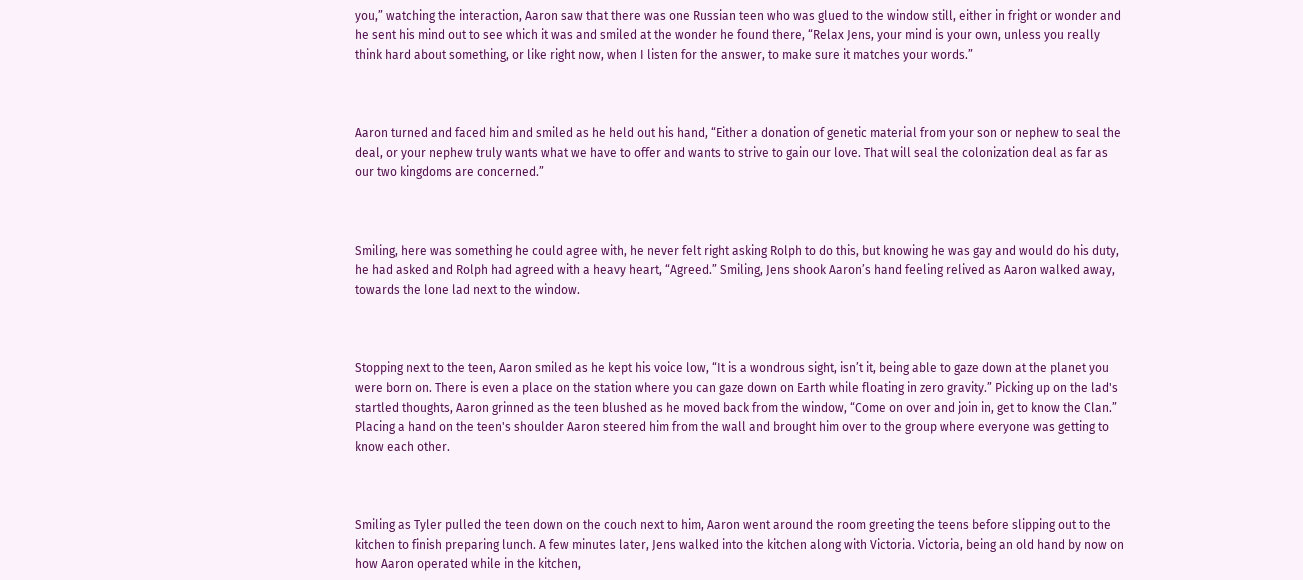you,” watching the interaction, Aaron saw that there was one Russian teen who was glued to the window still, either in fright or wonder and he sent his mind out to see which it was and smiled at the wonder he found there, “Relax Jens, your mind is your own, unless you really think hard about something, or like right now, when I listen for the answer, to make sure it matches your words.”



Aaron turned and faced him and smiled as he held out his hand, “Either a donation of genetic material from your son or nephew to seal the deal, or your nephew truly wants what we have to offer and wants to strive to gain our love. That will seal the colonization deal as far as our two kingdoms are concerned.”



Smiling, here was something he could agree with, he never felt right asking Rolph to do this, but knowing he was gay and would do his duty, he had asked and Rolph had agreed with a heavy heart, “Agreed.” Smiling, Jens shook Aaron’s hand feeling relived as Aaron walked away, towards the lone lad next to the window.



Stopping next to the teen, Aaron smiled as he kept his voice low, “It is a wondrous sight, isn’t it, being able to gaze down at the planet you were born on. There is even a place on the station where you can gaze down on Earth while floating in zero gravity.” Picking up on the lad's startled thoughts, Aaron grinned as the teen blushed as he moved back from the window, “Come on over and join in, get to know the Clan.” Placing a hand on the teen's shoulder Aaron steered him from the wall and brought him over to the group where everyone was getting to know each other.



Smiling as Tyler pulled the teen down on the couch next to him, Aaron went around the room greeting the teens before slipping out to the kitchen to finish preparing lunch. A few minutes later, Jens walked into the kitchen along with Victoria. Victoria, being an old hand by now on how Aaron operated while in the kitchen,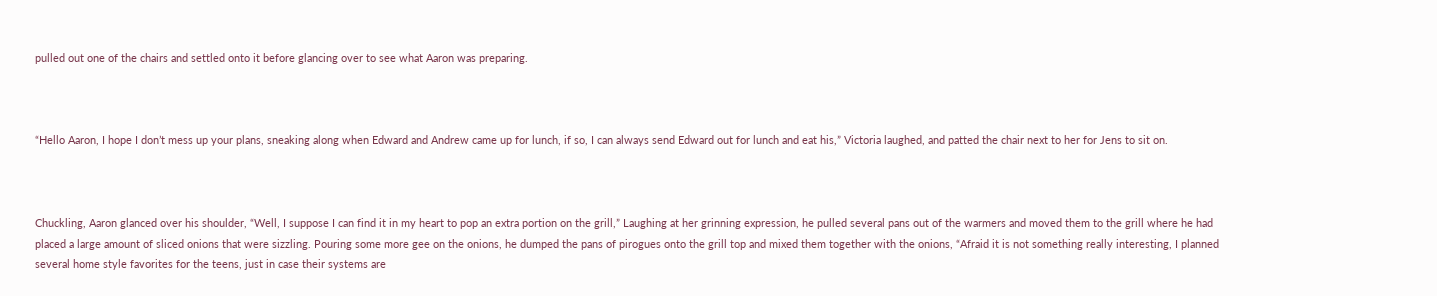pulled out one of the chairs and settled onto it before glancing over to see what Aaron was preparing.



“Hello Aaron, I hope I don’t mess up your plans, sneaking along when Edward and Andrew came up for lunch, if so, I can always send Edward out for lunch and eat his,” Victoria laughed, and patted the chair next to her for Jens to sit on.



Chuckling, Aaron glanced over his shoulder, “Well, I suppose I can find it in my heart to pop an extra portion on the grill,” Laughing at her grinning expression, he pulled several pans out of the warmers and moved them to the grill where he had placed a large amount of sliced onions that were sizzling. Pouring some more gee on the onions, he dumped the pans of pirogues onto the grill top and mixed them together with the onions, “Afraid it is not something really interesting, I planned several home style favorites for the teens, just in case their systems are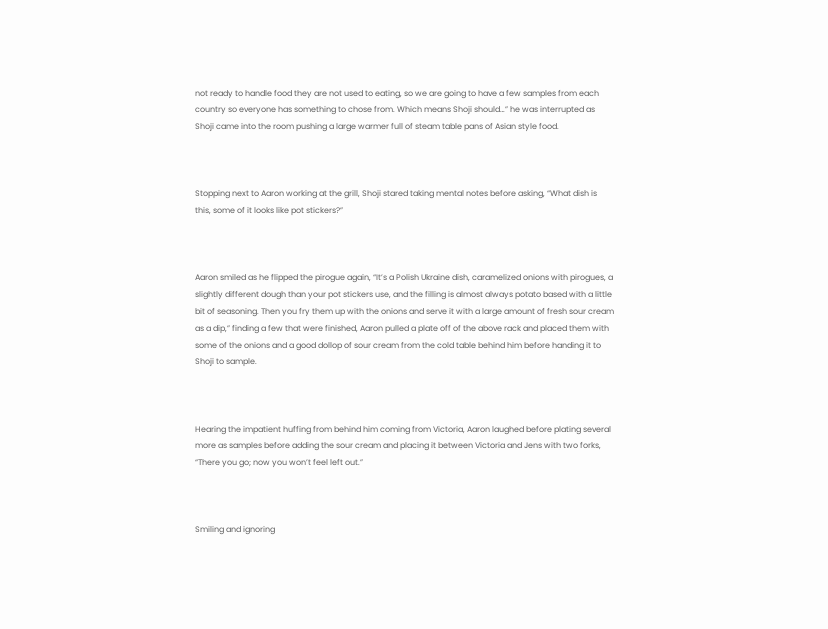not ready to handle food they are not used to eating, so we are going to have a few samples from each country so everyone has something to chose from. Which means Shoji should…” he was interrupted as Shoji came into the room pushing a large warmer full of steam table pans of Asian style food.



Stopping next to Aaron working at the grill, Shoji stared taking mental notes before asking, “What dish is this, some of it looks like pot stickers?”



Aaron smiled as he flipped the pirogue again, “It’s a Polish Ukraine dish, caramelized onions with pirogues, a slightly different dough than your pot stickers use, and the filling is almost always potato based with a little bit of seasoning. Then you fry them up with the onions and serve it with a large amount of fresh sour cream as a dip,” finding a few that were finished, Aaron pulled a plate off of the above rack and placed them with some of the onions and a good dollop of sour cream from the cold table behind him before handing it to Shoji to sample.



Hearing the impatient huffing from behind him coming from Victoria, Aaron laughed before plating several more as samples before adding the sour cream and placing it between Victoria and Jens with two forks, “There you go; now you won’t feel left out.”



Smiling and ignoring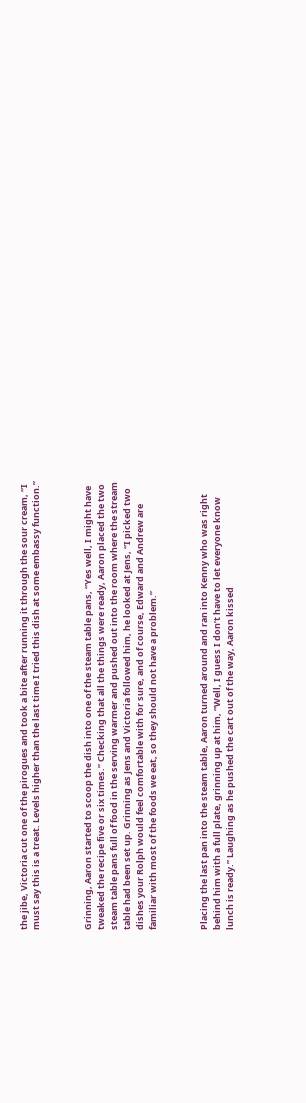the jibe, Victoria cut one of the pirogues and took a bite after running it through the sour cream, “I must say this is a treat. Levels higher than the last time I tried this dish at some embassy function.”



Grinning, Aaron started to scoop the dish into one of the steam table pans, “Yes well, I might have tweaked the recipe five or six times.” Checking that all the things were ready, Aaron placed the two steam table pans full of food in the serving warmer and pushed out into the room where the stream table had been set up. Grinning as Jens and Victoria followed him, he looked at Jens, “I picked two dishes your Rolph would feel comfortable with for sure, and of course, Edward and Andrew are familiar with most of the foods we eat, so they should not have a problem.”



Placing the last pan into the steam table, Aaron turned around and ran into Kenny who was right behind him with a full plate, grinning up at him, “Well, I guess I don’t have to let everyone know lunch is ready.” Laughing as he pushed the cart out of the way, Aaron kissed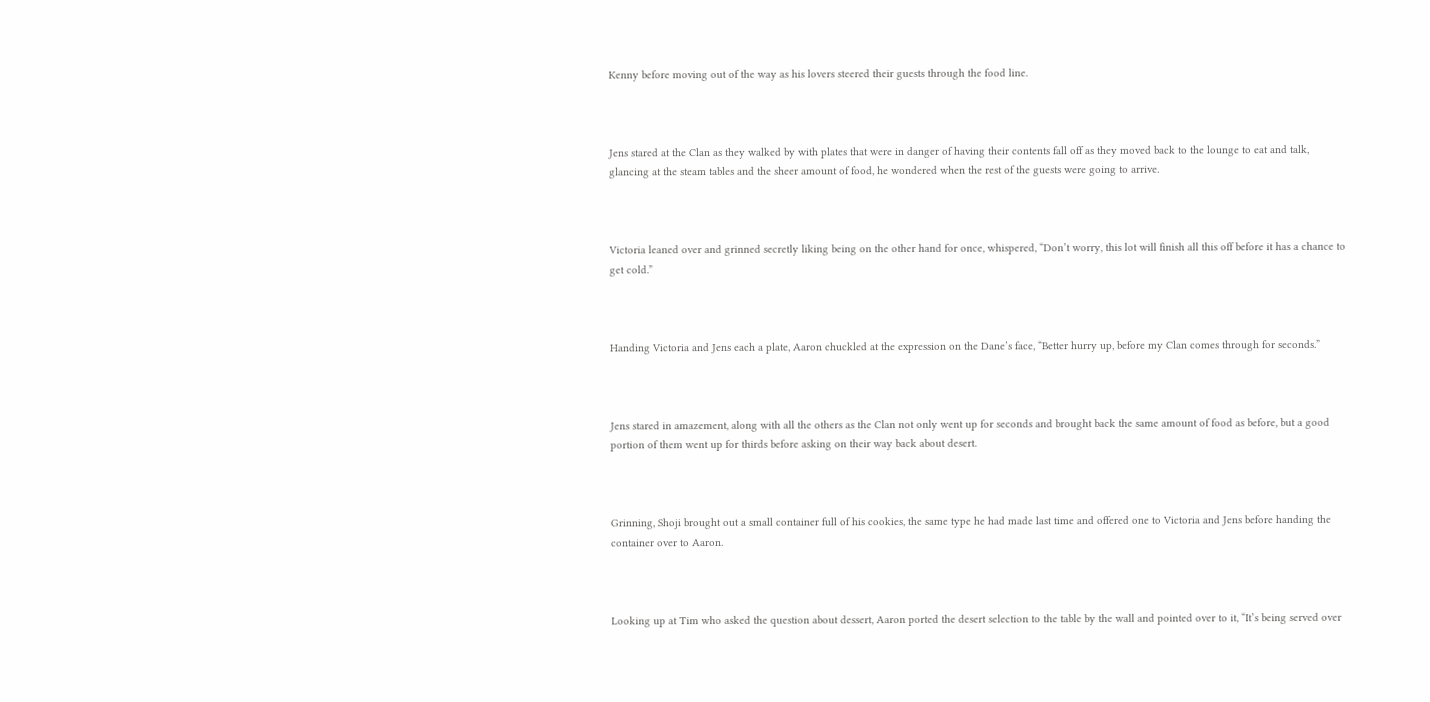Kenny before moving out of the way as his lovers steered their guests through the food line.



Jens stared at the Clan as they walked by with plates that were in danger of having their contents fall off as they moved back to the lounge to eat and talk, glancing at the steam tables and the sheer amount of food, he wondered when the rest of the guests were going to arrive.



Victoria leaned over and grinned secretly liking being on the other hand for once, whispered, “Don’t worry, this lot will finish all this off before it has a chance to get cold.”



Handing Victoria and Jens each a plate, Aaron chuckled at the expression on the Dane’s face, “Better hurry up, before my Clan comes through for seconds.”



Jens stared in amazement, along with all the others as the Clan not only went up for seconds and brought back the same amount of food as before, but a good portion of them went up for thirds before asking on their way back about desert.



Grinning, Shoji brought out a small container full of his cookies, the same type he had made last time and offered one to Victoria and Jens before handing the container over to Aaron.



Looking up at Tim who asked the question about dessert, Aaron ported the desert selection to the table by the wall and pointed over to it, “It’s being served over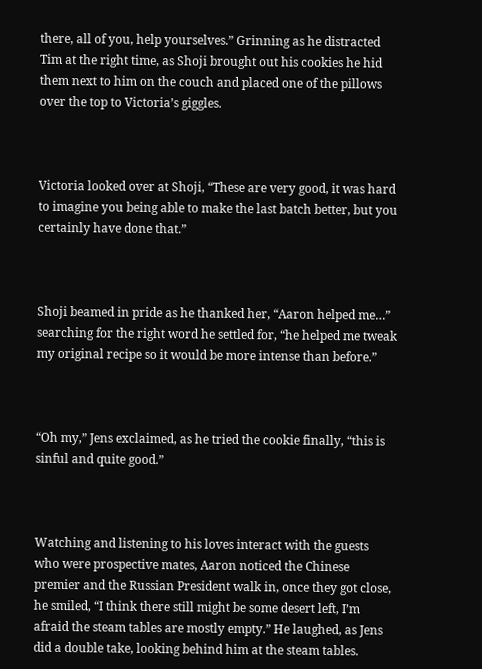there, all of you, help yourselves.” Grinning as he distracted Tim at the right time, as Shoji brought out his cookies he hid them next to him on the couch and placed one of the pillows over the top to Victoria’s giggles.



Victoria looked over at Shoji, “These are very good, it was hard to imagine you being able to make the last batch better, but you certainly have done that.”



Shoji beamed in pride as he thanked her, “Aaron helped me…” searching for the right word he settled for, “he helped me tweak my original recipe so it would be more intense than before.”



“Oh my,” Jens exclaimed, as he tried the cookie finally, “this is sinful and quite good.”



Watching and listening to his loves interact with the guests who were prospective mates, Aaron noticed the Chinese premier and the Russian President walk in, once they got close, he smiled, “I think there still might be some desert left, I’m afraid the steam tables are mostly empty.” He laughed, as Jens did a double take, looking behind him at the steam tables.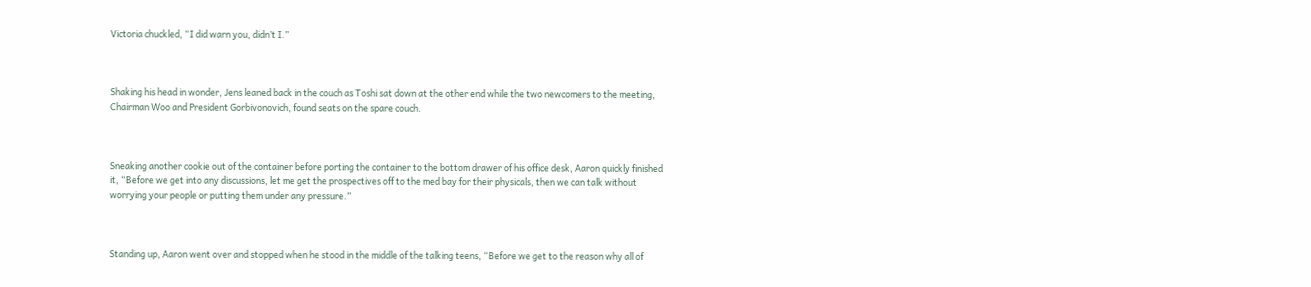Victoria chuckled, “I did warn you, didn’t I.”



Shaking his head in wonder, Jens leaned back in the couch as Toshi sat down at the other end while the two newcomers to the meeting, Chairman Woo and President Gorbivonovich, found seats on the spare couch.



Sneaking another cookie out of the container before porting the container to the bottom drawer of his office desk, Aaron quickly finished it, “Before we get into any discussions, let me get the prospectives off to the med bay for their physicals, then we can talk without worrying your people or putting them under any pressure.”



Standing up, Aaron went over and stopped when he stood in the middle of the talking teens, “Before we get to the reason why all of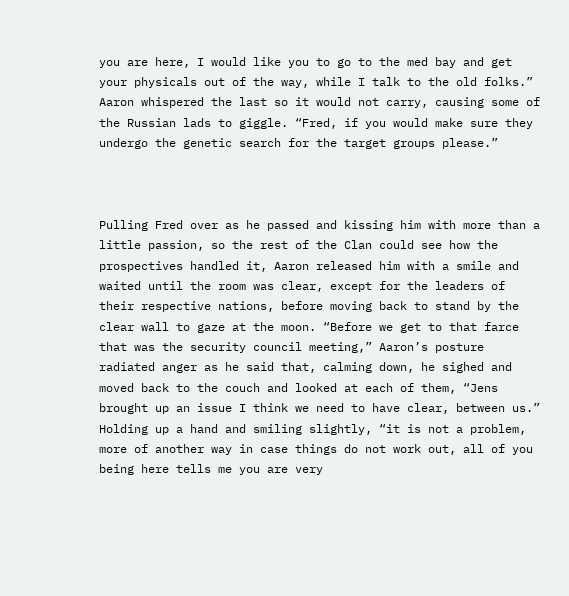you are here, I would like you to go to the med bay and get your physicals out of the way, while I talk to the old folks.” Aaron whispered the last so it would not carry, causing some of the Russian lads to giggle. “Fred, if you would make sure they undergo the genetic search for the target groups please.”



Pulling Fred over as he passed and kissing him with more than a little passion, so the rest of the Clan could see how the prospectives handled it, Aaron released him with a smile and waited until the room was clear, except for the leaders of their respective nations, before moving back to stand by the clear wall to gaze at the moon. “Before we get to that farce that was the security council meeting,” Aaron’s posture radiated anger as he said that, calming down, he sighed and moved back to the couch and looked at each of them, “Jens brought up an issue I think we need to have clear, between us.” Holding up a hand and smiling slightly, “it is not a problem, more of another way in case things do not work out, all of you being here tells me you are very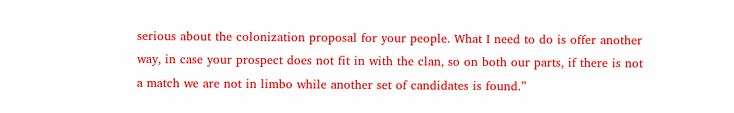serious about the colonization proposal for your people. What I need to do is offer another way, in case your prospect does not fit in with the clan, so on both our parts, if there is not a match we are not in limbo while another set of candidates is found.”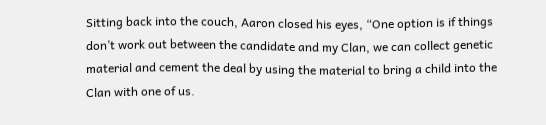Sitting back into the couch, Aaron closed his eyes, “One option is if things don’t work out between the candidate and my Clan, we can collect genetic material and cement the deal by using the material to bring a child into the Clan with one of us.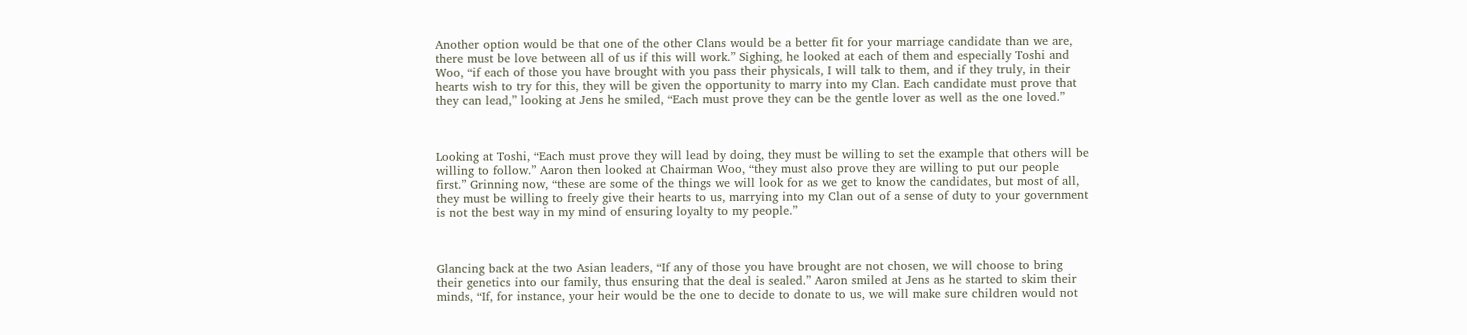Another option would be that one of the other Clans would be a better fit for your marriage candidate than we are, there must be love between all of us if this will work.” Sighing, he looked at each of them and especially Toshi and Woo, “if each of those you have brought with you pass their physicals, I will talk to them, and if they truly, in their hearts wish to try for this, they will be given the opportunity to marry into my Clan. Each candidate must prove that they can lead,” looking at Jens he smiled, “Each must prove they can be the gentle lover as well as the one loved.”



Looking at Toshi, “Each must prove they will lead by doing, they must be willing to set the example that others will be willing to follow.” Aaron then looked at Chairman Woo, “they must also prove they are willing to put our people first.” Grinning now, “these are some of the things we will look for as we get to know the candidates, but most of all, they must be willing to freely give their hearts to us, marrying into my Clan out of a sense of duty to your government is not the best way in my mind of ensuring loyalty to my people.”



Glancing back at the two Asian leaders, “If any of those you have brought are not chosen, we will choose to bring their genetics into our family, thus ensuring that the deal is sealed.” Aaron smiled at Jens as he started to skim their minds, “If, for instance, your heir would be the one to decide to donate to us, we will make sure children would not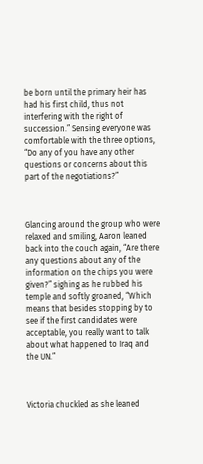be born until the primary heir has had his first child, thus not interfering with the right of succession.” Sensing everyone was comfortable with the three options, “Do any of you have any other questions or concerns about this part of the negotiations?”



Glancing around the group who were relaxed and smiling, Aaron leaned back into the couch again, “Are there any questions about any of the information on the chips you were given?” sighing as he rubbed his temple and softly groaned, “Which means that besides stopping by to see if the first candidates were acceptable, you really want to talk about what happened to Iraq and the UN.”



Victoria chuckled as she leaned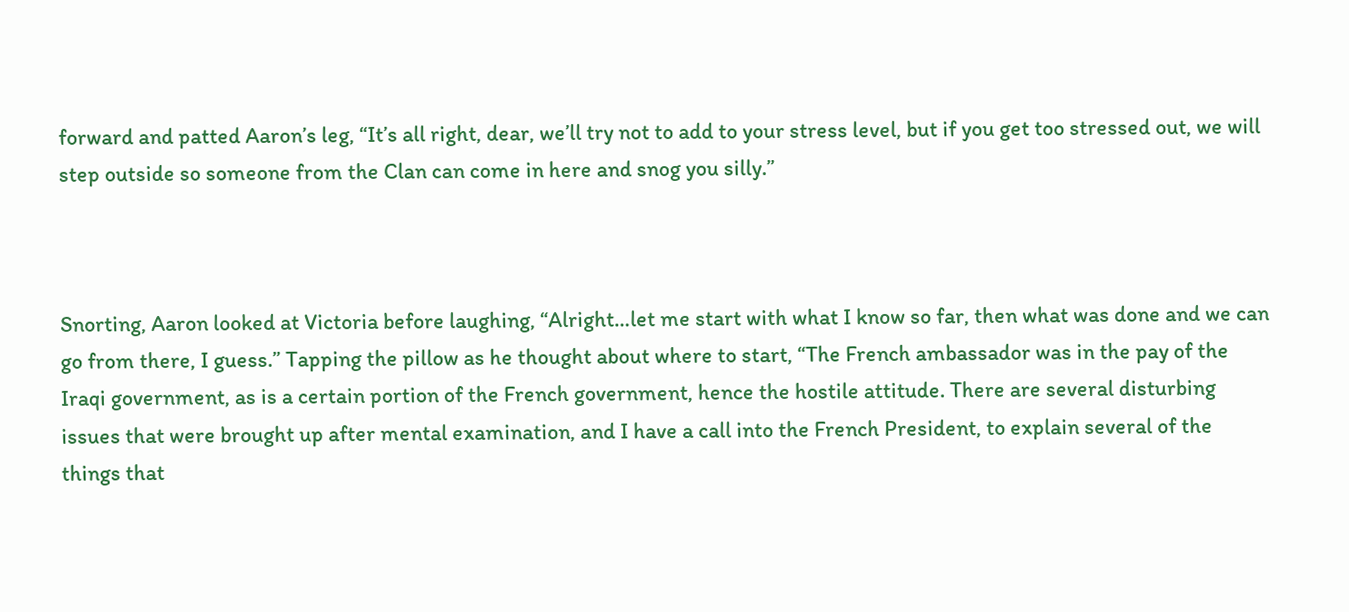forward and patted Aaron’s leg, “It’s all right, dear, we’ll try not to add to your stress level, but if you get too stressed out, we will step outside so someone from the Clan can come in here and snog you silly.”



Snorting, Aaron looked at Victoria before laughing, “Alright…let me start with what I know so far, then what was done and we can go from there, I guess.” Tapping the pillow as he thought about where to start, “The French ambassador was in the pay of the Iraqi government, as is a certain portion of the French government, hence the hostile attitude. There are several disturbing issues that were brought up after mental examination, and I have a call into the French President, to explain several of the things that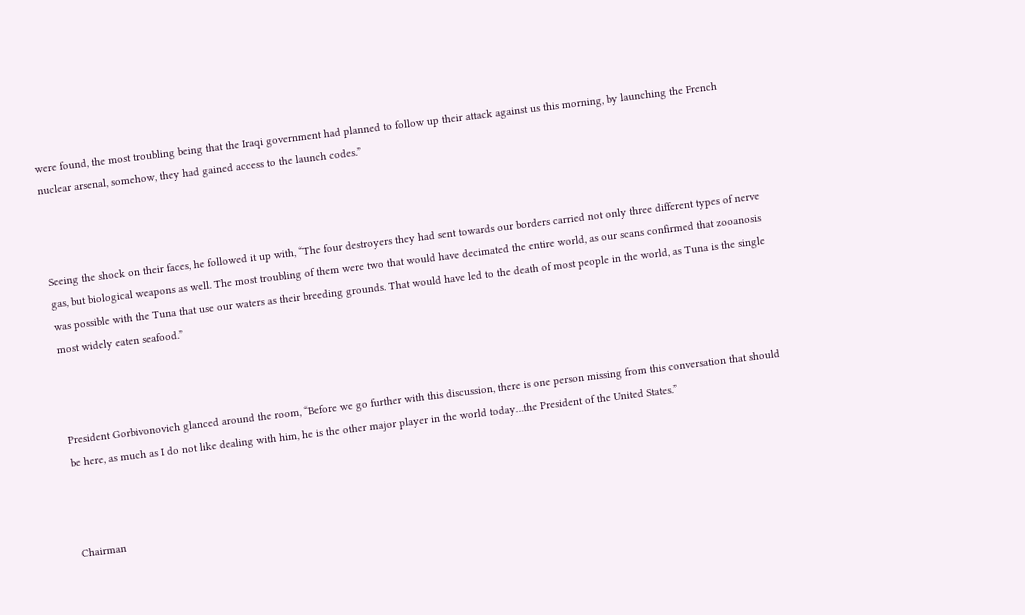were found, the most troubling being that the Iraqi government had planned to follow up their attack against us this morning, by launching the French nuclear arsenal, somehow, they had gained access to the launch codes.”



Seeing the shock on their faces, he followed it up with, “The four destroyers they had sent towards our borders carried not only three different types of nerve gas, but biological weapons as well. The most troubling of them were two that would have decimated the entire world, as our scans confirmed that zooanosis was possible with the Tuna that use our waters as their breeding grounds. That would have led to the death of most people in the world, as Tuna is the single most widely eaten seafood.”



President Gorbivonovich glanced around the room, “Before we go further with this discussion, there is one person missing from this conversation that should be here, as much as I do not like dealing with him, he is the other major player in the world today…the President of the United States.”



Chairman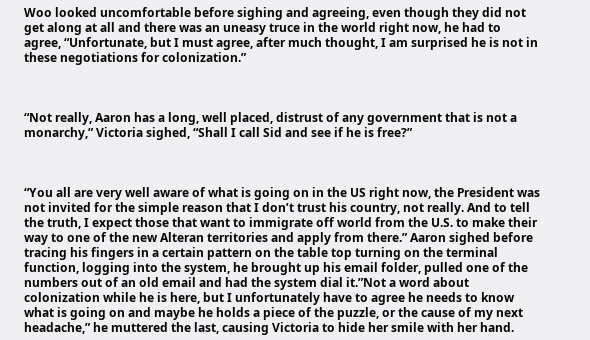Woo looked uncomfortable before sighing and agreeing, even though they did not get along at all and there was an uneasy truce in the world right now, he had to agree, “Unfortunate, but I must agree, after much thought, I am surprised he is not in these negotiations for colonization.”



“Not really, Aaron has a long, well placed, distrust of any government that is not a monarchy,” Victoria sighed, “Shall I call Sid and see if he is free?”



“You all are very well aware of what is going on in the US right now, the President was not invited for the simple reason that I don’t trust his country, not really. And to tell the truth, I expect those that want to immigrate off world from the U.S. to make their way to one of the new Alteran territories and apply from there.” Aaron sighed before tracing his fingers in a certain pattern on the table top turning on the terminal function, logging into the system, he brought up his email folder, pulled one of the numbers out of an old email and had the system dial it.”Not a word about colonization while he is here, but I unfortunately have to agree he needs to know what is going on and maybe he holds a piece of the puzzle, or the cause of my next headache,” he muttered the last, causing Victoria to hide her smile with her hand.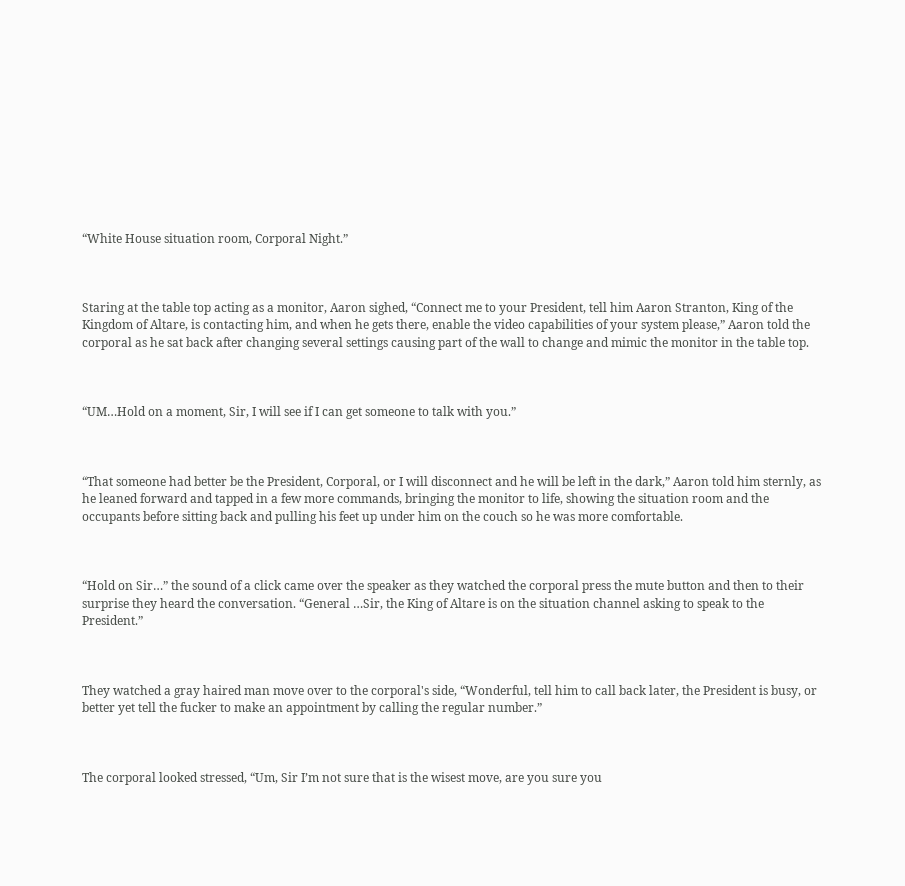“White House situation room, Corporal Night.”



Staring at the table top acting as a monitor, Aaron sighed, “Connect me to your President, tell him Aaron Stranton, King of the Kingdom of Altare, is contacting him, and when he gets there, enable the video capabilities of your system please,” Aaron told the corporal as he sat back after changing several settings causing part of the wall to change and mimic the monitor in the table top.



“UM…Hold on a moment, Sir, I will see if I can get someone to talk with you.”



“That someone had better be the President, Corporal, or I will disconnect and he will be left in the dark,” Aaron told him sternly, as he leaned forward and tapped in a few more commands, bringing the monitor to life, showing the situation room and the occupants before sitting back and pulling his feet up under him on the couch so he was more comfortable.



“Hold on Sir…” the sound of a click came over the speaker as they watched the corporal press the mute button and then to their surprise they heard the conversation. “General …Sir, the King of Altare is on the situation channel asking to speak to the President.”



They watched a gray haired man move over to the corporal's side, “Wonderful, tell him to call back later, the President is busy, or better yet tell the fucker to make an appointment by calling the regular number.”



The corporal looked stressed, “Um, Sir I’m not sure that is the wisest move, are you sure you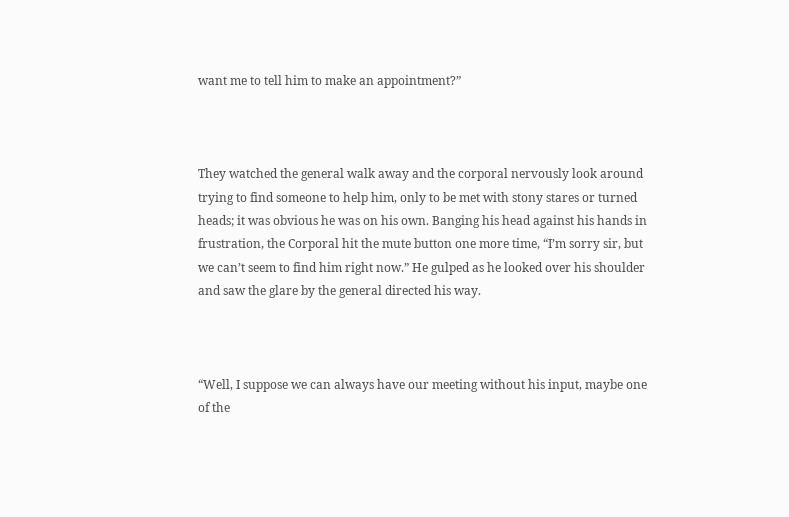want me to tell him to make an appointment?”



They watched the general walk away and the corporal nervously look around trying to find someone to help him, only to be met with stony stares or turned heads; it was obvious he was on his own. Banging his head against his hands in frustration, the Corporal hit the mute button one more time, “I’m sorry sir, but we can’t seem to find him right now.” He gulped as he looked over his shoulder and saw the glare by the general directed his way.



“Well, I suppose we can always have our meeting without his input, maybe one of the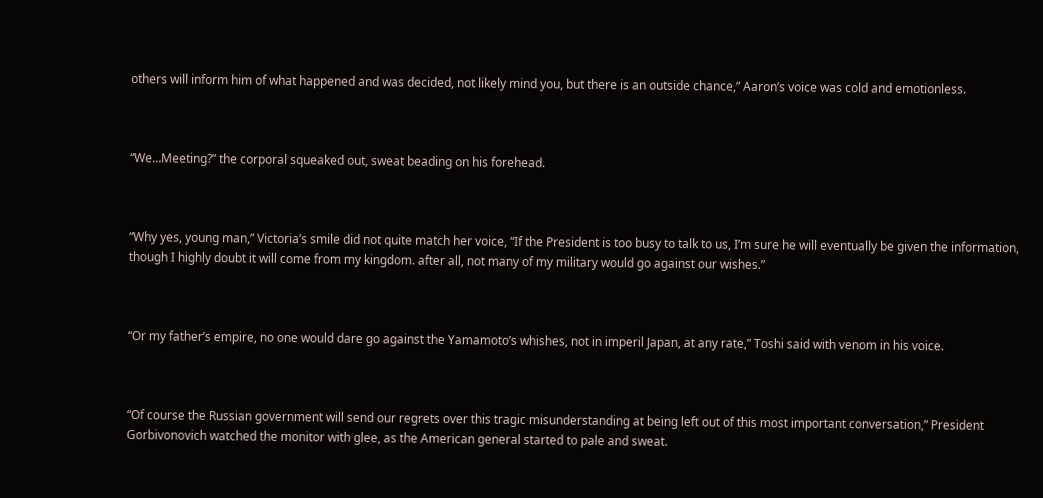others will inform him of what happened and was decided, not likely mind you, but there is an outside chance,” Aaron’s voice was cold and emotionless.



“We…Meeting?” the corporal squeaked out, sweat beading on his forehead.



“Why yes, young man,” Victoria’s smile did not quite match her voice, “If the President is too busy to talk to us, I’m sure he will eventually be given the information, though I highly doubt it will come from my kingdom. after all, not many of my military would go against our wishes.”



“Or my father’s empire, no one would dare go against the Yamamoto’s whishes, not in imperil Japan, at any rate,” Toshi said with venom in his voice.



“Of course the Russian government will send our regrets over this tragic misunderstanding at being left out of this most important conversation,” President Gorbivonovich watched the monitor with glee, as the American general started to pale and sweat.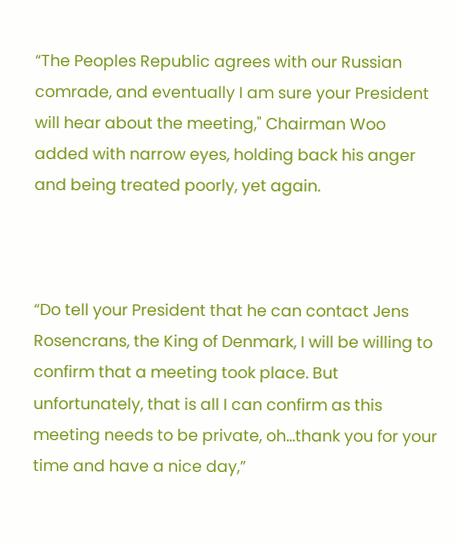“The Peoples Republic agrees with our Russian comrade, and eventually I am sure your President will hear about the meeting," Chairman Woo added with narrow eyes, holding back his anger and being treated poorly, yet again.



“Do tell your President that he can contact Jens Rosencrans, the King of Denmark, I will be willing to confirm that a meeting took place. But unfortunately, that is all I can confirm as this meeting needs to be private, oh…thank you for your time and have a nice day,”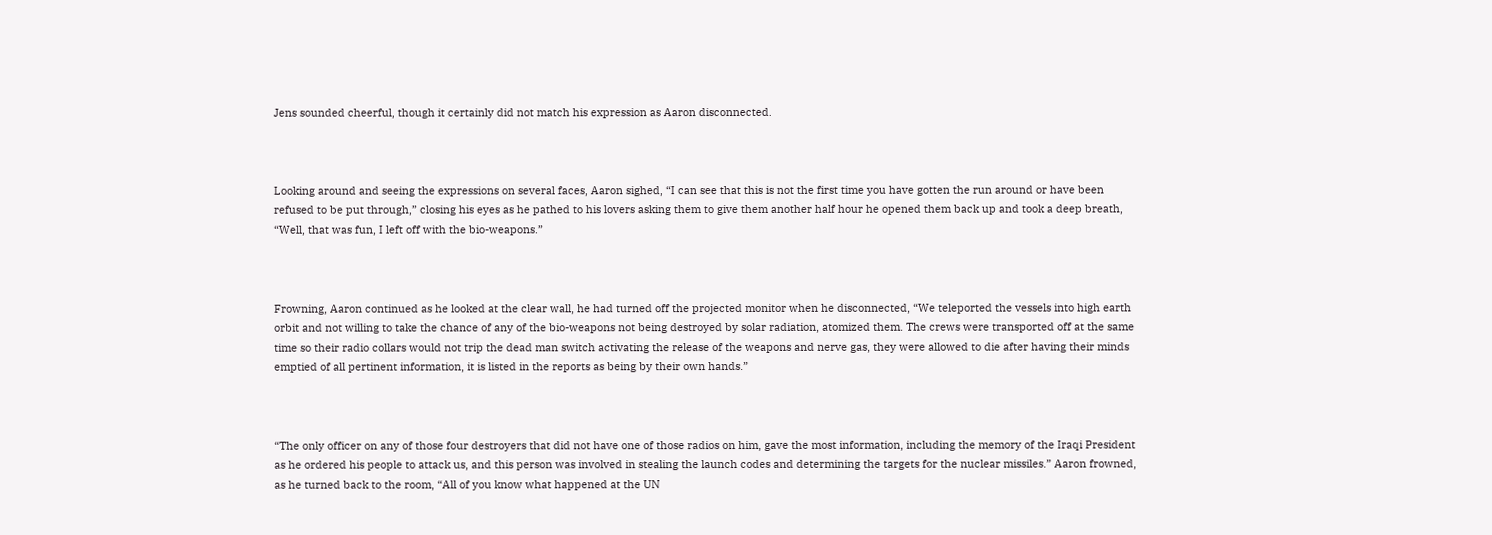Jens sounded cheerful, though it certainly did not match his expression as Aaron disconnected.



Looking around and seeing the expressions on several faces, Aaron sighed, “I can see that this is not the first time you have gotten the run around or have been refused to be put through,” closing his eyes as he pathed to his lovers asking them to give them another half hour he opened them back up and took a deep breath, “Well, that was fun, I left off with the bio-weapons.”



Frowning, Aaron continued as he looked at the clear wall, he had turned off the projected monitor when he disconnected, “We teleported the vessels into high earth orbit and not willing to take the chance of any of the bio-weapons not being destroyed by solar radiation, atomized them. The crews were transported off at the same time so their radio collars would not trip the dead man switch activating the release of the weapons and nerve gas, they were allowed to die after having their minds emptied of all pertinent information, it is listed in the reports as being by their own hands.”



“The only officer on any of those four destroyers that did not have one of those radios on him, gave the most information, including the memory of the Iraqi President as he ordered his people to attack us, and this person was involved in stealing the launch codes and determining the targets for the nuclear missiles.” Aaron frowned, as he turned back to the room, “All of you know what happened at the UN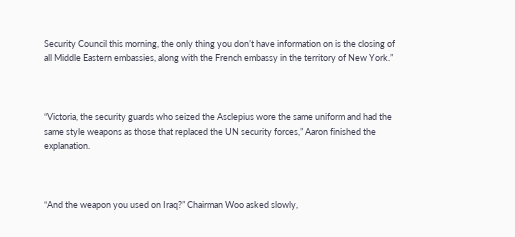Security Council this morning, the only thing you don’t have information on is the closing of all Middle Eastern embassies, along with the French embassy in the territory of New York.”



“Victoria, the security guards who seized the Asclepius wore the same uniform and had the same style weapons as those that replaced the UN security forces,” Aaron finished the explanation.



“And the weapon you used on Iraq?” Chairman Woo asked slowly,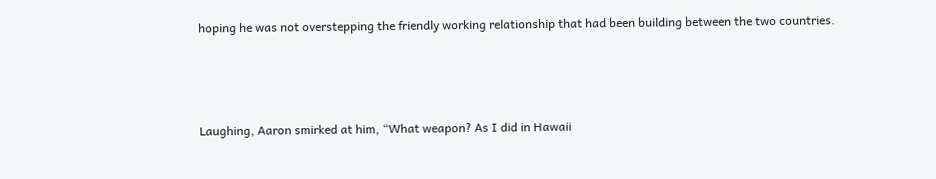hoping he was not overstepping the friendly working relationship that had been building between the two countries.



Laughing, Aaron smirked at him, “What weapon? As I did in Hawaii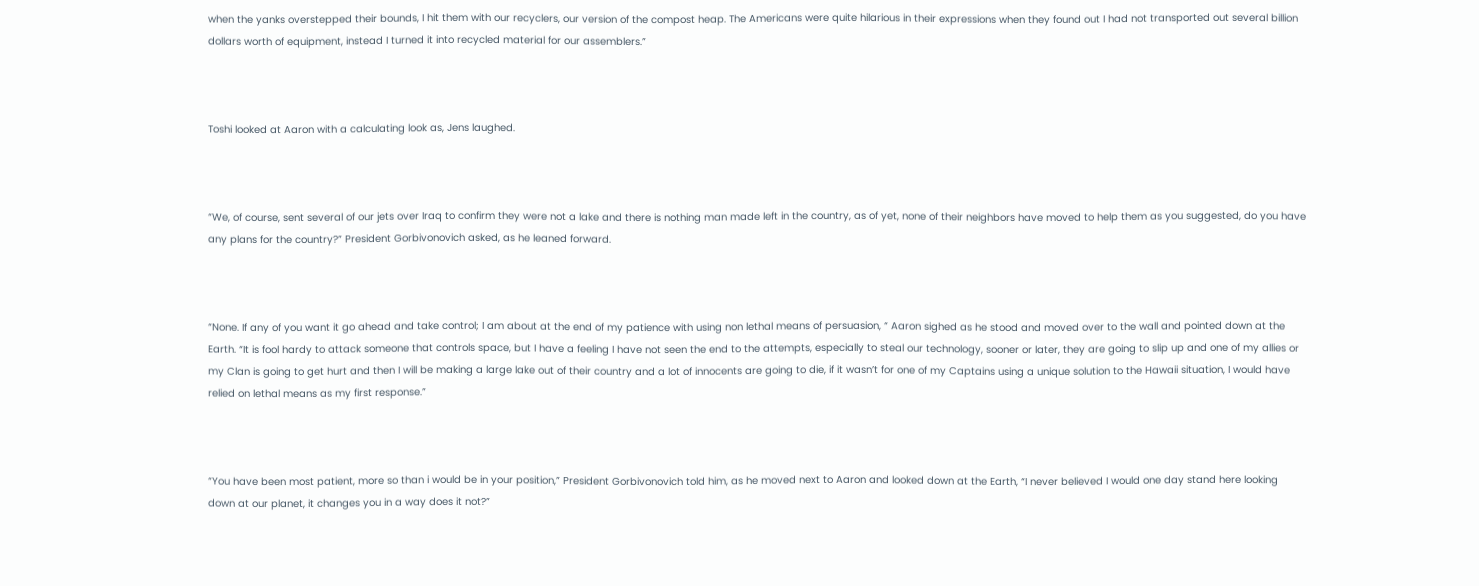when the yanks overstepped their bounds, I hit them with our recyclers, our version of the compost heap. The Americans were quite hilarious in their expressions when they found out I had not transported out several billion dollars worth of equipment, instead I turned it into recycled material for our assemblers.”



Toshi looked at Aaron with a calculating look as, Jens laughed.



“We, of course, sent several of our jets over Iraq to confirm they were not a lake and there is nothing man made left in the country, as of yet, none of their neighbors have moved to help them as you suggested, do you have any plans for the country?” President Gorbivonovich asked, as he leaned forward.



“None. If any of you want it go ahead and take control; I am about at the end of my patience with using non lethal means of persuasion, “ Aaron sighed as he stood and moved over to the wall and pointed down at the Earth. “It is fool hardy to attack someone that controls space, but I have a feeling I have not seen the end to the attempts, especially to steal our technology, sooner or later, they are going to slip up and one of my allies or my Clan is going to get hurt and then I will be making a large lake out of their country and a lot of innocents are going to die, if it wasn’t for one of my Captains using a unique solution to the Hawaii situation, I would have relied on lethal means as my first response.”



“You have been most patient, more so than i would be in your position,” President Gorbivonovich told him, as he moved next to Aaron and looked down at the Earth, “I never believed I would one day stand here looking down at our planet, it changes you in a way does it not?”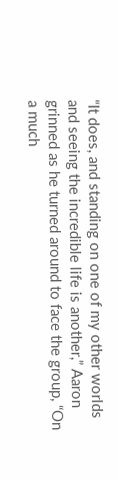“It does, and standing on one of my other worlds and seeing the incredible life is another,” Aaron grinned as he turned around to face the group, “On a much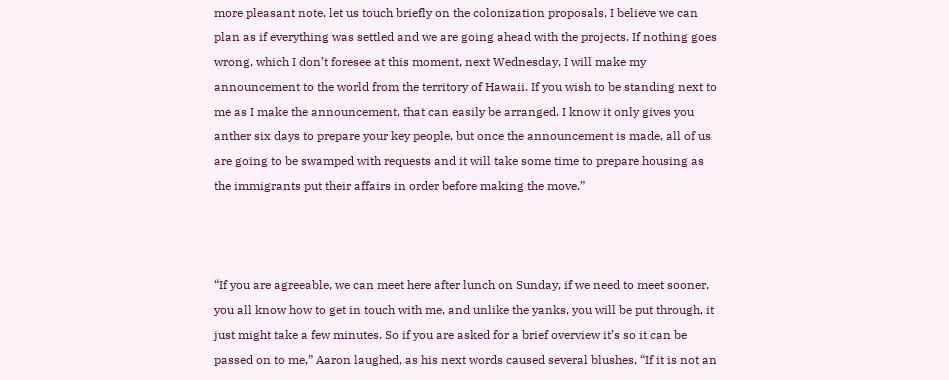more pleasant note, let us touch briefly on the colonization proposals, I believe we can plan as if everything was settled and we are going ahead with the projects. If nothing goes wrong, which I don’t foresee at this moment, next Wednesday, I will make my announcement to the world from the territory of Hawaii. If you wish to be standing next to me as I make the announcement, that can easily be arranged. I know it only gives you anther six days to prepare your key people, but once the announcement is made, all of us are going to be swamped with requests and it will take some time to prepare housing as the immigrants put their affairs in order before making the move.”



“If you are agreeable, we can meet here after lunch on Sunday, if we need to meet sooner, you all know how to get in touch with me, and unlike the yanks, you will be put through, it just might take a few minutes. So if you are asked for a brief overview it’s so it can be passed on to me,” Aaron laughed, as his next words caused several blushes, “If it is not an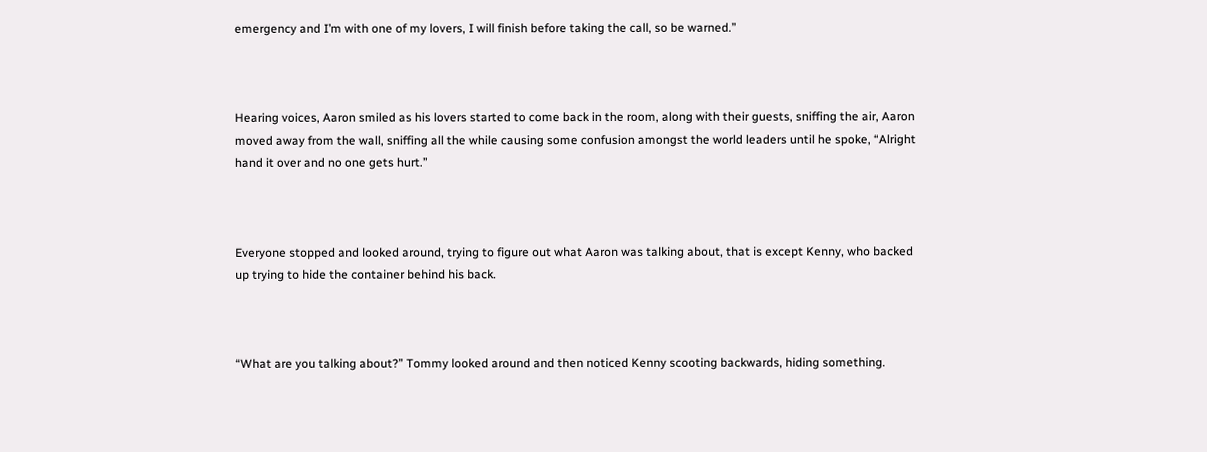emergency and I’m with one of my lovers, I will finish before taking the call, so be warned.”



Hearing voices, Aaron smiled as his lovers started to come back in the room, along with their guests, sniffing the air, Aaron moved away from the wall, sniffing all the while causing some confusion amongst the world leaders until he spoke, “Alright hand it over and no one gets hurt.”



Everyone stopped and looked around, trying to figure out what Aaron was talking about, that is except Kenny, who backed up trying to hide the container behind his back.



“What are you talking about?” Tommy looked around and then noticed Kenny scooting backwards, hiding something.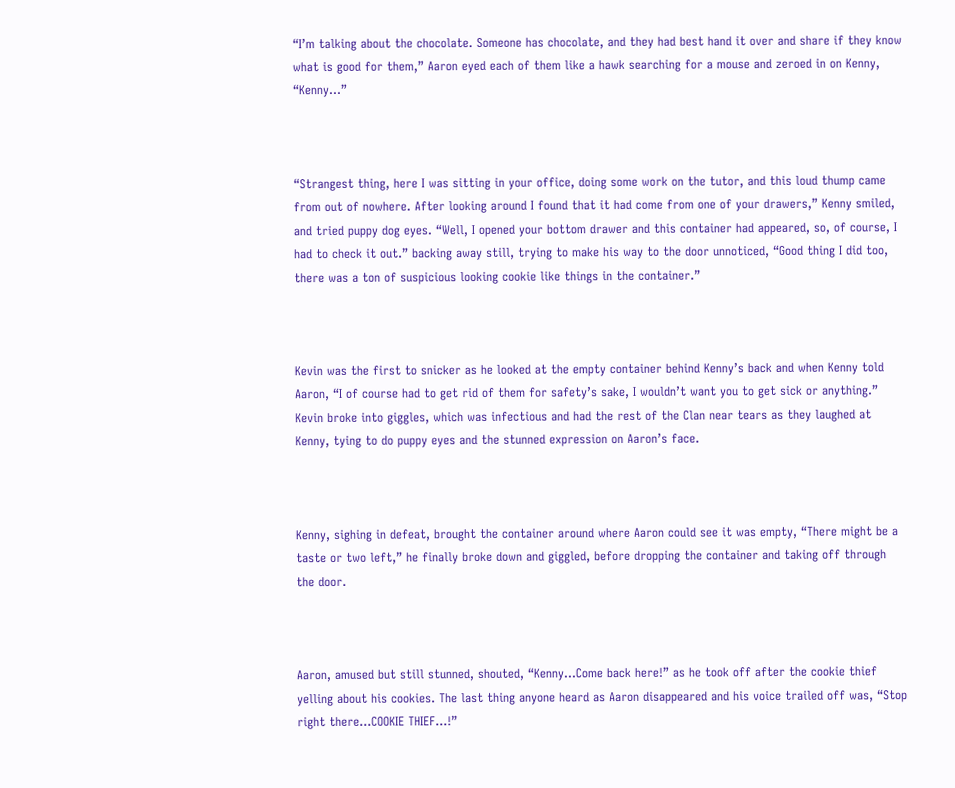“I’m talking about the chocolate. Someone has chocolate, and they had best hand it over and share if they know what is good for them,” Aaron eyed each of them like a hawk searching for a mouse and zeroed in on Kenny, “Kenny…”



“Strangest thing, here I was sitting in your office, doing some work on the tutor, and this loud thump came from out of nowhere. After looking around I found that it had come from one of your drawers,” Kenny smiled, and tried puppy dog eyes. “Well, I opened your bottom drawer and this container had appeared, so, of course, I had to check it out.” backing away still, trying to make his way to the door unnoticed, “Good thing I did too, there was a ton of suspicious looking cookie like things in the container.”



Kevin was the first to snicker as he looked at the empty container behind Kenny’s back and when Kenny told Aaron, “I of course had to get rid of them for safety’s sake, I wouldn’t want you to get sick or anything.” Kevin broke into giggles, which was infectious and had the rest of the Clan near tears as they laughed at Kenny, tying to do puppy eyes and the stunned expression on Aaron’s face.



Kenny, sighing in defeat, brought the container around where Aaron could see it was empty, “There might be a taste or two left,” he finally broke down and giggled, before dropping the container and taking off through the door.



Aaron, amused but still stunned, shouted, “Kenny…Come back here!” as he took off after the cookie thief yelling about his cookies. The last thing anyone heard as Aaron disappeared and his voice trailed off was, “Stop right there…COOKIE THIEF…!”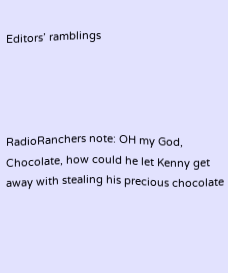Editors’ ramblings




RadioRanchers note: OH my God, Chocolate, how could he let Kenny get away with stealing his precious chocolate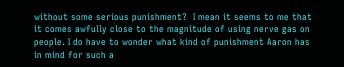without some serious punishment?  I mean it seems to me that it comes awfully close to the magnitude of using nerve gas on people. I do have to wonder what kind of punishment Aaron has in mind for such a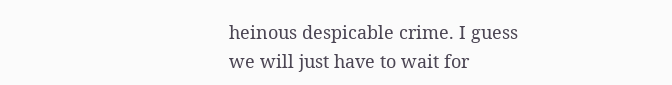heinous despicable crime. I guess we will just have to wait for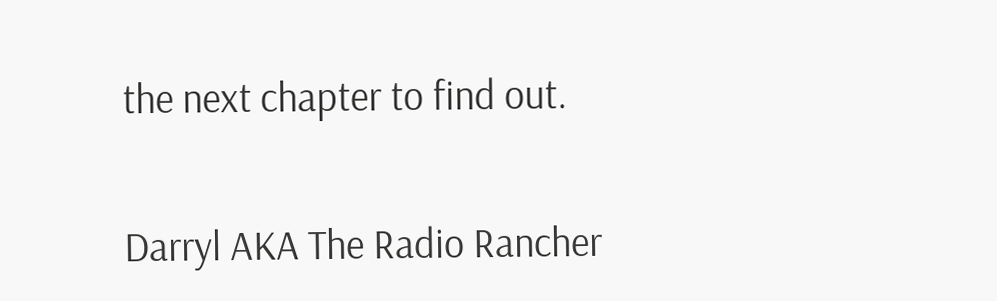the next chapter to find out.

Darryl AKA The Radio Rancher